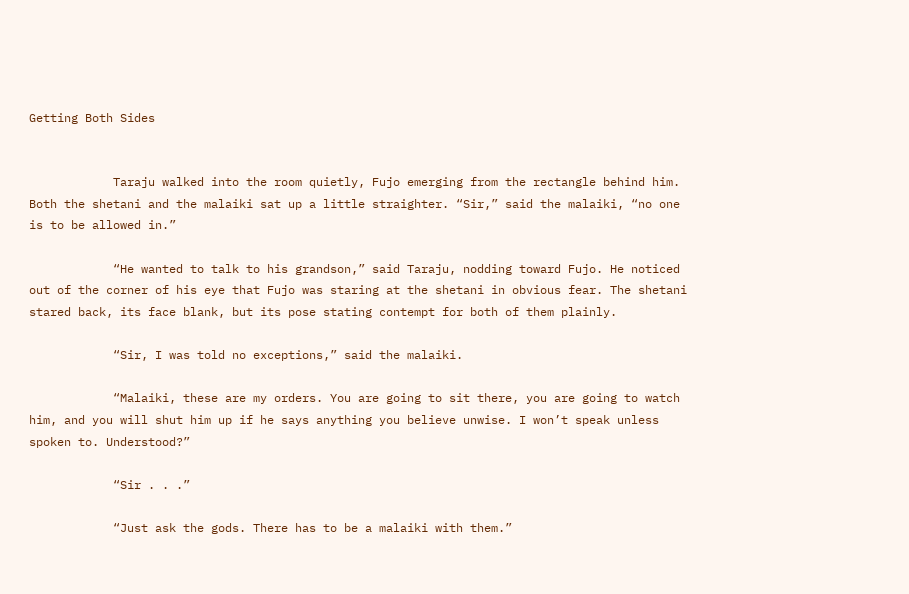Getting Both Sides


            Taraju walked into the room quietly, Fujo emerging from the rectangle behind him. Both the shetani and the malaiki sat up a little straighter. “Sir,” said the malaiki, “no one is to be allowed in.”

            “He wanted to talk to his grandson,” said Taraju, nodding toward Fujo. He noticed out of the corner of his eye that Fujo was staring at the shetani in obvious fear. The shetani stared back, its face blank, but its pose stating contempt for both of them plainly.

            “Sir, I was told no exceptions,” said the malaiki.

            “Malaiki, these are my orders. You are going to sit there, you are going to watch him, and you will shut him up if he says anything you believe unwise. I won’t speak unless spoken to. Understood?”

            “Sir . . .”

            “Just ask the gods. There has to be a malaiki with them.”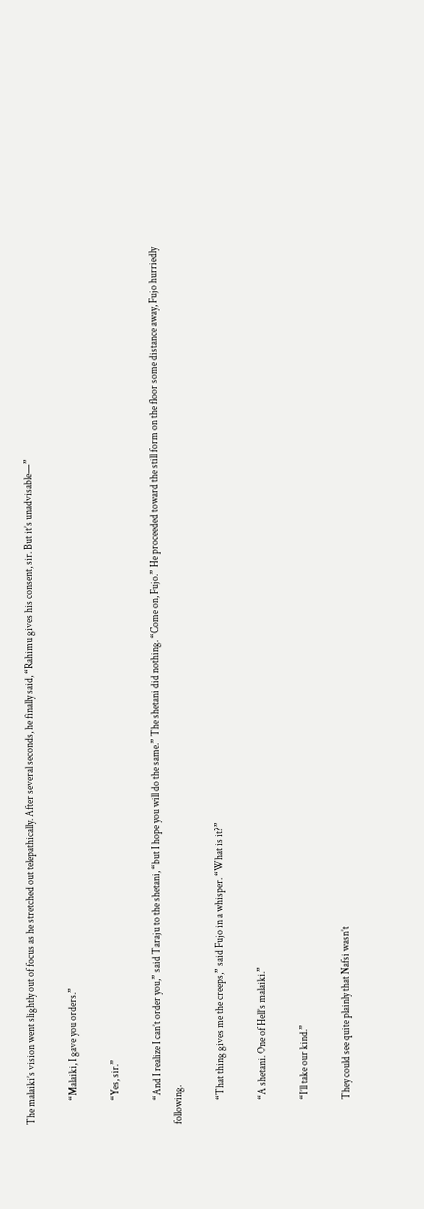The malaiki’s vision went slightly out of focus as he stretched out telepathically. After several seconds, he finally said, “Rahimu gives his consent, sir. But it’s unadvisable—”

            “Malaiki, I gave you orders.”

            “Yes, sir.”

            “And I realize I can’t order you,” said Taraju to the shetani, “but I hope you will do the same.” The shetani did nothing. “Come on, Fujo.” He proceeded toward the still form on the floor some distance away, Fujo hurriedly following.

            “That thing gives me the creeps,” said Fujo in a whisper. “What is it?”

            “A shetani. One of Hell’s malaiki.”

            “I’ll take our kind.”

            They could see quite plainly that Nafsi wasn’t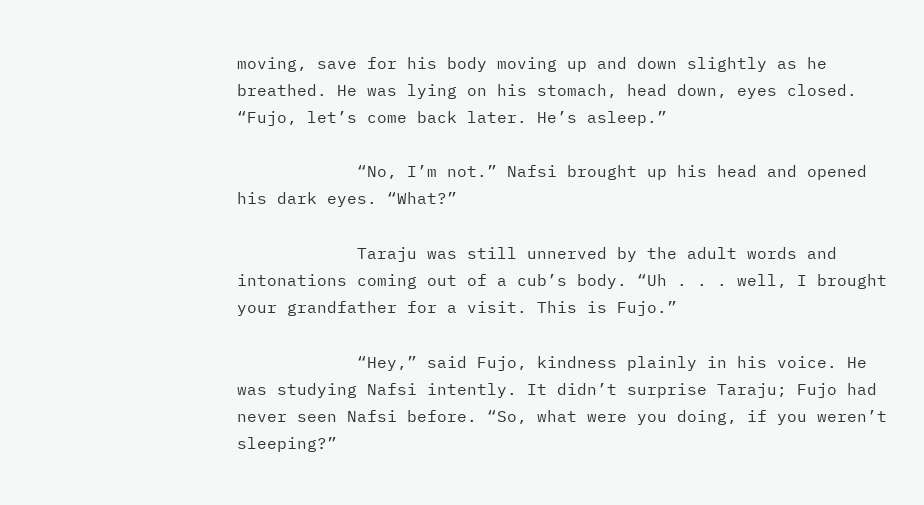moving, save for his body moving up and down slightly as he breathed. He was lying on his stomach, head down, eyes closed. “Fujo, let’s come back later. He’s asleep.”

            “No, I’m not.” Nafsi brought up his head and opened his dark eyes. “What?”

            Taraju was still unnerved by the adult words and intonations coming out of a cub’s body. “Uh . . . well, I brought your grandfather for a visit. This is Fujo.”

            “Hey,” said Fujo, kindness plainly in his voice. He was studying Nafsi intently. It didn’t surprise Taraju; Fujo had never seen Nafsi before. “So, what were you doing, if you weren’t sleeping?”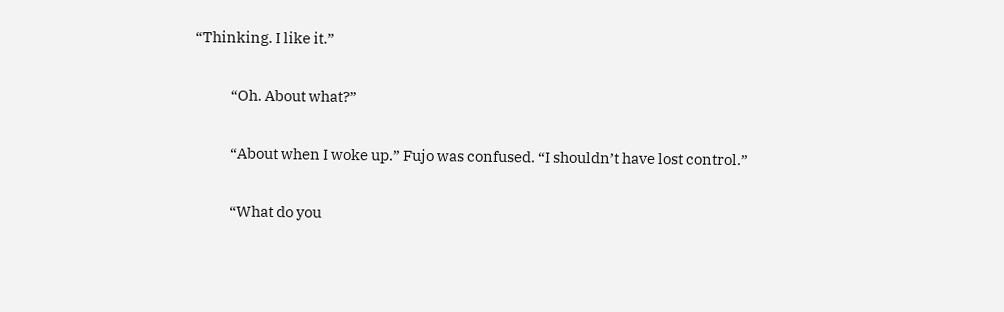“Thinking. I like it.”

            “Oh. About what?”

            “About when I woke up.” Fujo was confused. “I shouldn’t have lost control.”

            “What do you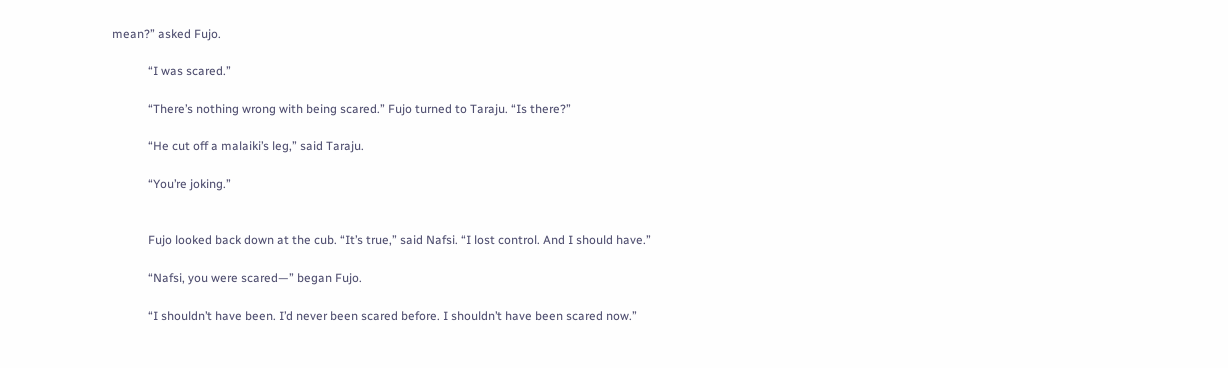mean?” asked Fujo.

            “I was scared.”

            “There’s nothing wrong with being scared.” Fujo turned to Taraju. “Is there?”

            “He cut off a malaiki’s leg,” said Taraju.

            “You’re joking.”


            Fujo looked back down at the cub. “It’s true,” said Nafsi. “I lost control. And I should have.”

            “Nafsi, you were scared—” began Fujo.

            “I shouldn’t have been. I’d never been scared before. I shouldn’t have been scared now.”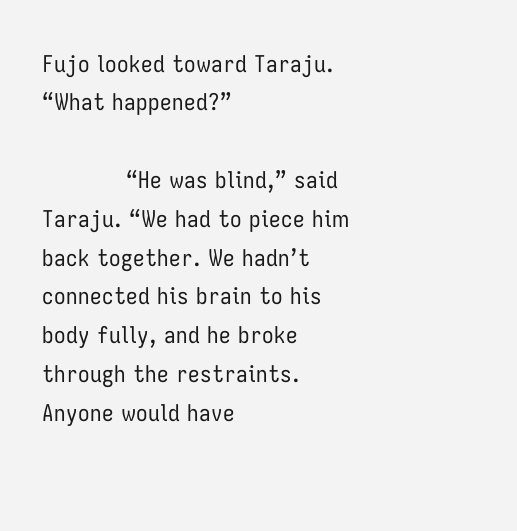Fujo looked toward Taraju. “What happened?”

            “He was blind,” said Taraju. “We had to piece him back together. We hadn’t connected his brain to his body fully, and he broke through the restraints. Anyone would have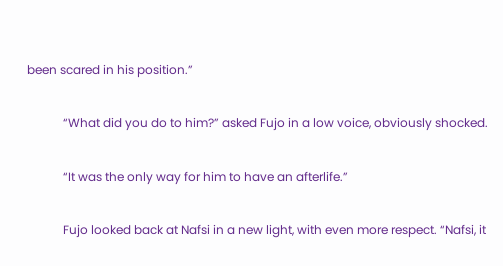been scared in his position.”

            “What did you do to him?” asked Fujo in a low voice, obviously shocked.

            “It was the only way for him to have an afterlife.”

            Fujo looked back at Nafsi in a new light, with even more respect. “Nafsi, it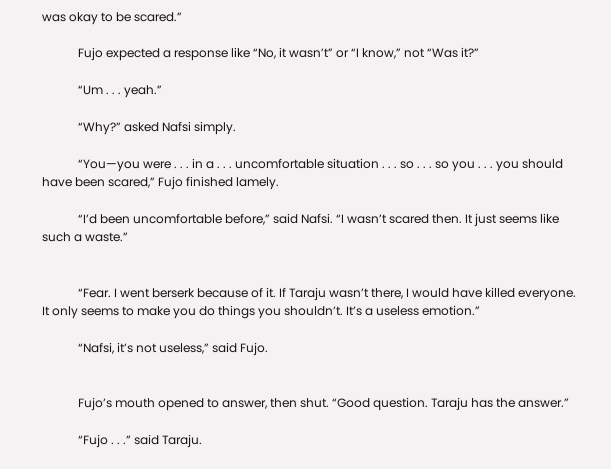was okay to be scared.”

            Fujo expected a response like “No, it wasn’t” or “I know,” not “Was it?”

            “Um . . . yeah.”

            “Why?” asked Nafsi simply.

            “You—you were . . . in a . . . uncomfortable situation . . . so . . . so you . . . you should have been scared,” Fujo finished lamely.

            “I’d been uncomfortable before,” said Nafsi. “I wasn’t scared then. It just seems like such a waste.”


            “Fear. I went berserk because of it. If Taraju wasn’t there, I would have killed everyone. It only seems to make you do things you shouldn’t. It’s a useless emotion.”

            “Nafsi, it’s not useless,” said Fujo.


            Fujo’s mouth opened to answer, then shut. “Good question. Taraju has the answer.”

            “Fujo . . .” said Taraju.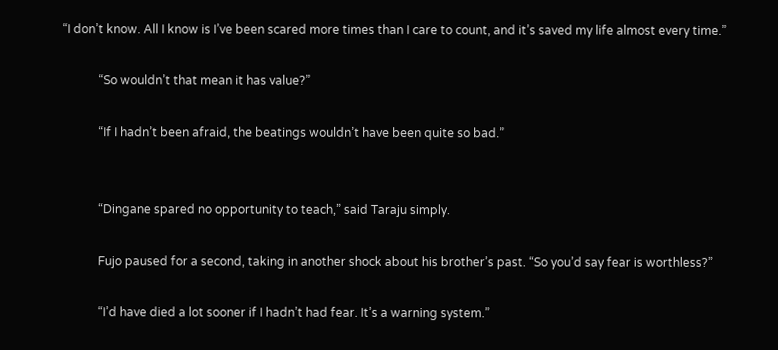“I don’t know. All I know is I’ve been scared more times than I care to count, and it’s saved my life almost every time.”

            “So wouldn’t that mean it has value?”

            “If I hadn’t been afraid, the beatings wouldn’t have been quite so bad.”


            “Dingane spared no opportunity to teach,” said Taraju simply.

            Fujo paused for a second, taking in another shock about his brother’s past. “So you’d say fear is worthless?”

            “I’d have died a lot sooner if I hadn’t had fear. It’s a warning system.”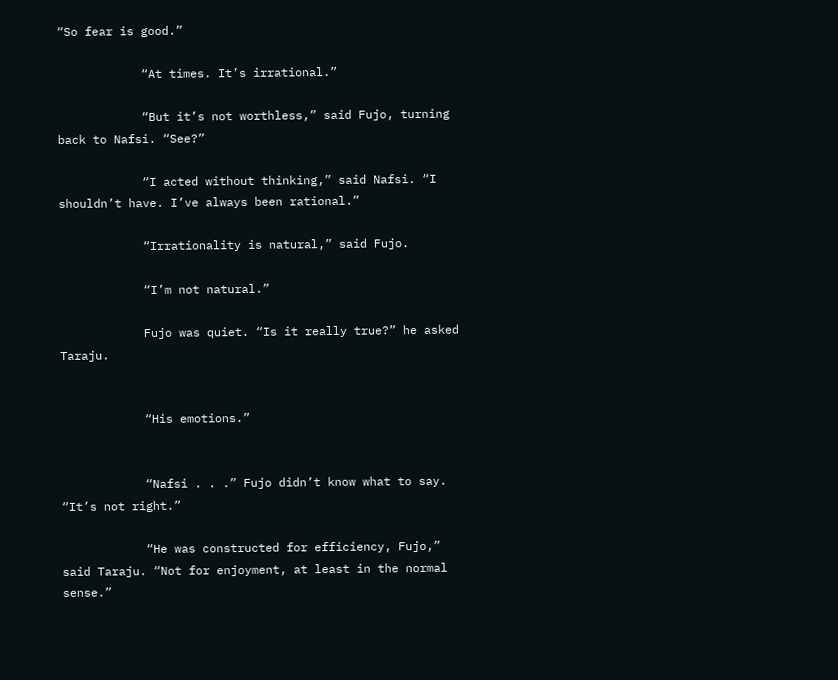“So fear is good.”

            “At times. It’s irrational.”

            “But it’s not worthless,” said Fujo, turning back to Nafsi. “See?”

            “I acted without thinking,” said Nafsi. “I shouldn’t have. I’ve always been rational.”

            “Irrationality is natural,” said Fujo.

            “I’m not natural.”

            Fujo was quiet. “Is it really true?” he asked Taraju.


            “His emotions.”


            “Nafsi . . .” Fujo didn’t know what to say. “It’s not right.”

            “He was constructed for efficiency, Fujo,” said Taraju. “Not for enjoyment, at least in the normal sense.”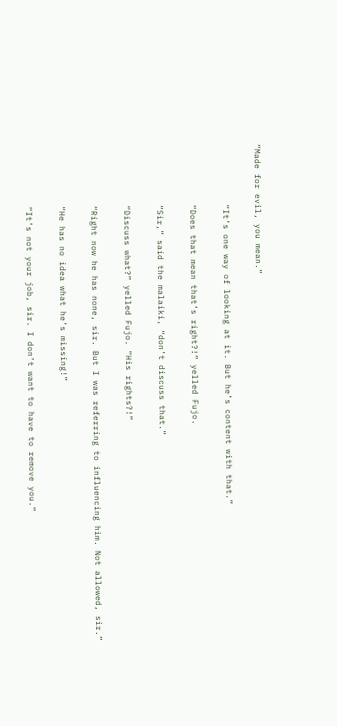“Made for evil, you mean.”

            “It’s one way of looking at it. But he’s content with that.”

            “Does that mean that’s right?!” yelled Fujo.

            “Sir,” said the malaiki, “don’t discuss that.”

            “Discuss what?” yelled Fujo. “His rights?!”

            “Right now he has none, sir. But I was referring to influencing him. Not allowed, sir.”

            “He has no idea what he’s missing!”

            “It’s not your job, sir. I don’t want to have to remove you.”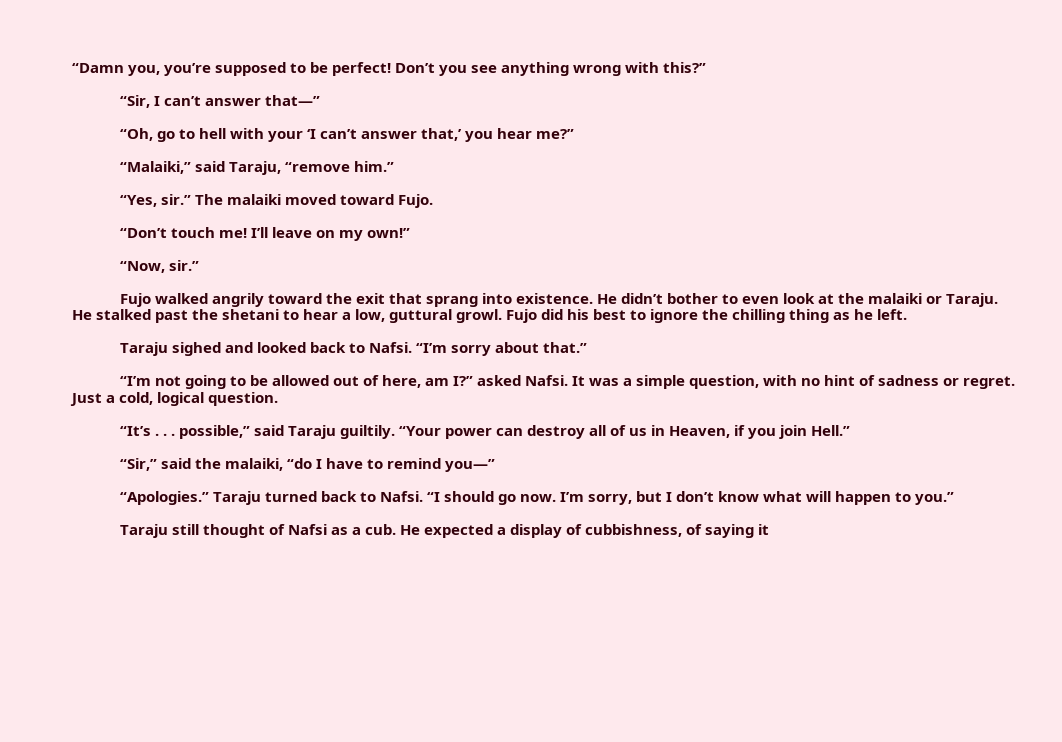“Damn you, you’re supposed to be perfect! Don’t you see anything wrong with this?”

            “Sir, I can’t answer that—”

            “Oh, go to hell with your ‘I can’t answer that,’ you hear me?”

            “Malaiki,” said Taraju, “remove him.”

            “Yes, sir.” The malaiki moved toward Fujo.

            “Don’t touch me! I’ll leave on my own!”

            “Now, sir.”

            Fujo walked angrily toward the exit that sprang into existence. He didn’t bother to even look at the malaiki or Taraju. He stalked past the shetani to hear a low, guttural growl. Fujo did his best to ignore the chilling thing as he left.

            Taraju sighed and looked back to Nafsi. “I’m sorry about that.”

            “I’m not going to be allowed out of here, am I?” asked Nafsi. It was a simple question, with no hint of sadness or regret. Just a cold, logical question.

            “It’s . . . possible,” said Taraju guiltily. “Your power can destroy all of us in Heaven, if you join Hell.”

            “Sir,” said the malaiki, “do I have to remind you—”

            “Apologies.” Taraju turned back to Nafsi. “I should go now. I’m sorry, but I don’t know what will happen to you.”

            Taraju still thought of Nafsi as a cub. He expected a display of cubbishness, of saying it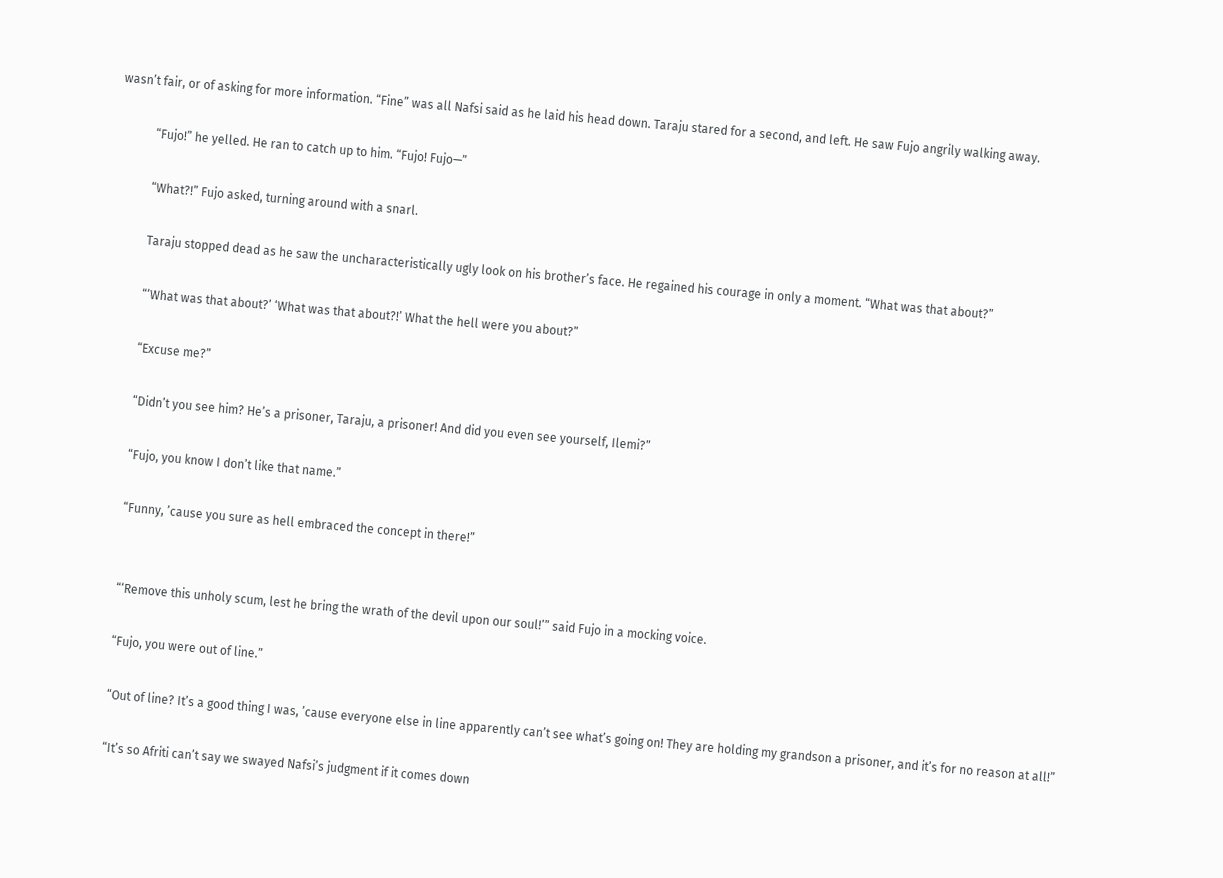wasn’t fair, or of asking for more information. “Fine” was all Nafsi said as he laid his head down. Taraju stared for a second, and left. He saw Fujo angrily walking away.

            “Fujo!” he yelled. He ran to catch up to him. “Fujo! Fujo—”

            “What?!” Fujo asked, turning around with a snarl.

            Taraju stopped dead as he saw the uncharacteristically ugly look on his brother’s face. He regained his courage in only a moment. “What was that about?”

            “‘What was that about?’ ‘What was that about?!’ What the hell were you about?”

            “Excuse me?”

            “Didn’t you see him? He’s a prisoner, Taraju, a prisoner! And did you even see yourself, Ilemi?”

            “Fujo, you know I don’t like that name.”

            “Funny, ’cause you sure as hell embraced the concept in there!”


            “‘Remove this unholy scum, lest he bring the wrath of the devil upon our soul!’” said Fujo in a mocking voice.

            “Fujo, you were out of line.”

            “Out of line? It’s a good thing I was, ’cause everyone else in line apparently can’t see what’s going on! They are holding my grandson a prisoner, and it’s for no reason at all!”

            “It’s so Afriti can’t say we swayed Nafsi’s judgment if it comes down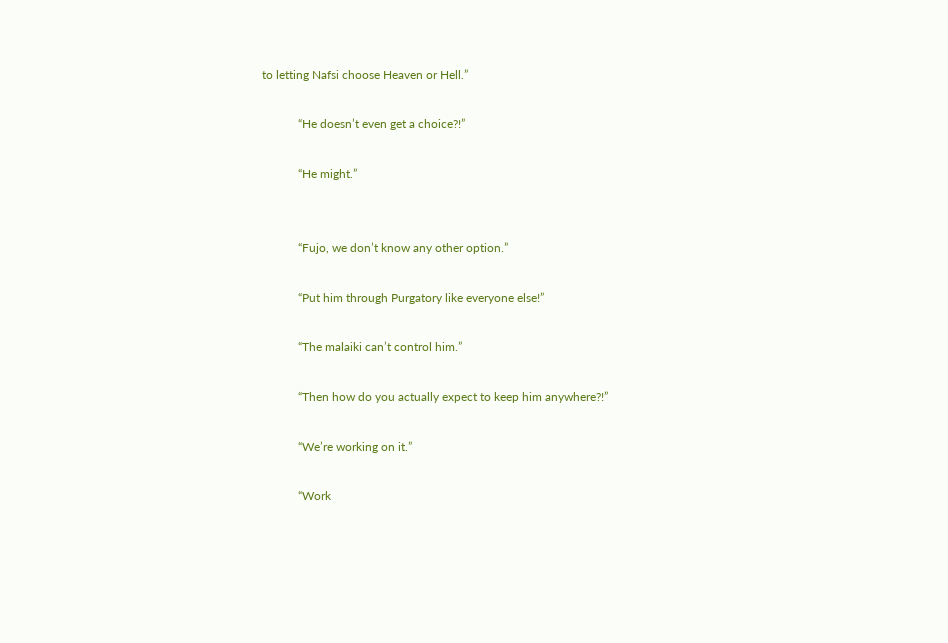to letting Nafsi choose Heaven or Hell.”

            “He doesn’t even get a choice?!”

            “He might.”


            “Fujo, we don’t know any other option.”

            “Put him through Purgatory like everyone else!”

            “The malaiki can’t control him.”

            “Then how do you actually expect to keep him anywhere?!”

            “We’re working on it.”

            “Work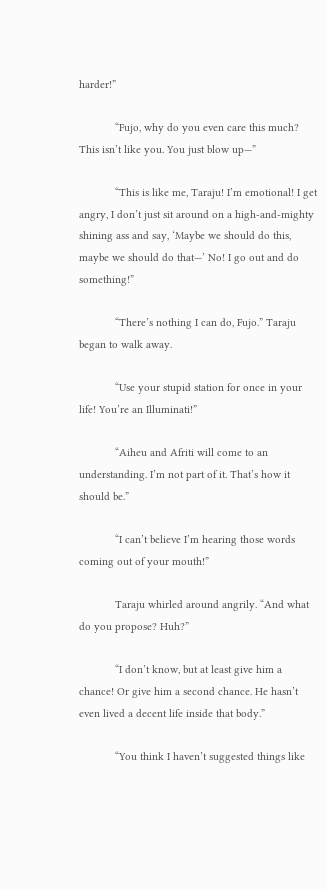harder!”

            “Fujo, why do you even care this much? This isn’t like you. You just blow up—”

            “This is like me, Taraju! I’m emotional! I get angry, I don’t just sit around on a high-and-mighty shining ass and say, ‘Maybe we should do this, maybe we should do that—’ No! I go out and do something!”

            “There’s nothing I can do, Fujo.” Taraju began to walk away.

            “Use your stupid station for once in your life! You’re an Illuminati!”

            “Aiheu and Afriti will come to an understanding. I’m not part of it. That’s how it should be.”

            “I can’t believe I’m hearing those words coming out of your mouth!”

            Taraju whirled around angrily. “And what do you propose? Huh?”

            “I don’t know, but at least give him a chance! Or give him a second chance. He hasn’t even lived a decent life inside that body.”

            “You think I haven’t suggested things like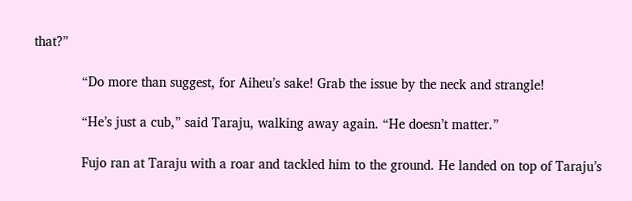that?”

            “Do more than suggest, for Aiheu’s sake! Grab the issue by the neck and strangle!

            “He’s just a cub,” said Taraju, walking away again. “He doesn’t matter.”

            Fujo ran at Taraju with a roar and tackled him to the ground. He landed on top of Taraju’s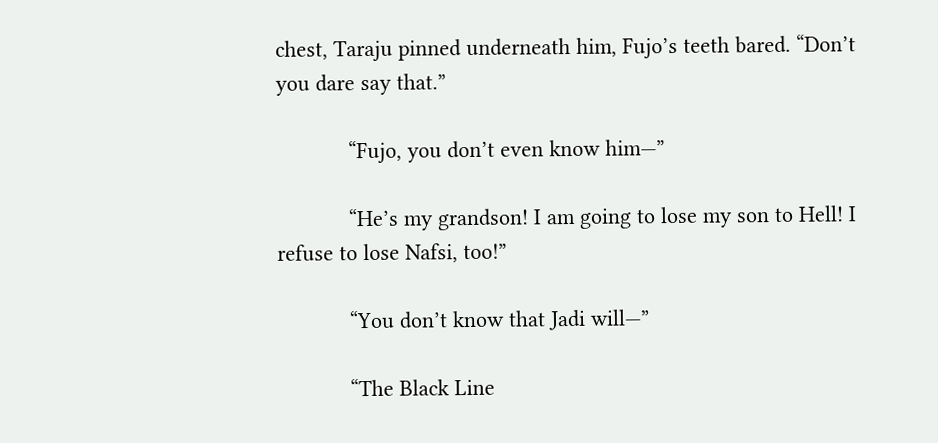chest, Taraju pinned underneath him, Fujo’s teeth bared. “Don’t you dare say that.”

            “Fujo, you don’t even know him—”

            “He’s my grandson! I am going to lose my son to Hell! I refuse to lose Nafsi, too!”

            “You don’t know that Jadi will—”

            “The Black Line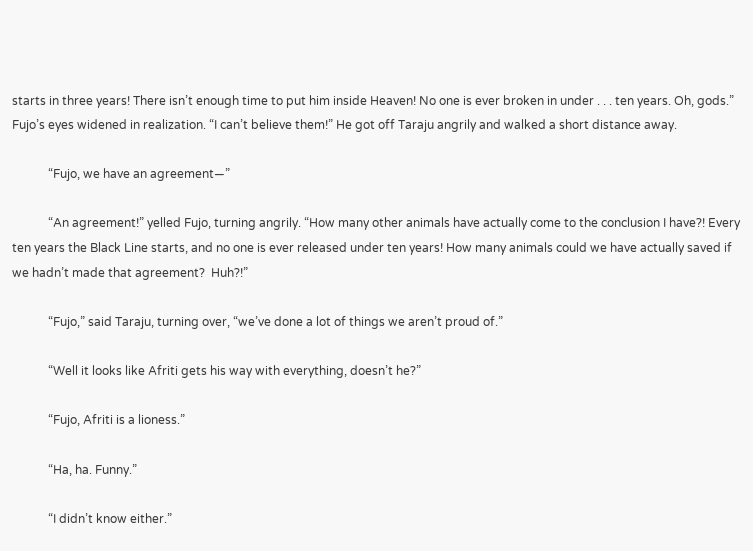starts in three years! There isn’t enough time to put him inside Heaven! No one is ever broken in under . . . ten years. Oh, gods.” Fujo’s eyes widened in realization. “I can’t believe them!” He got off Taraju angrily and walked a short distance away.

            “Fujo, we have an agreement—”

            “An agreement!” yelled Fujo, turning angrily. “How many other animals have actually come to the conclusion I have?! Every ten years the Black Line starts, and no one is ever released under ten years! How many animals could we have actually saved if we hadn’t made that agreement?  Huh?!”

            “Fujo,” said Taraju, turning over, “we’ve done a lot of things we aren’t proud of.”

            “Well it looks like Afriti gets his way with everything, doesn’t he?”

            “Fujo, Afriti is a lioness.”

            “Ha, ha. Funny.”

            “I didn’t know either.”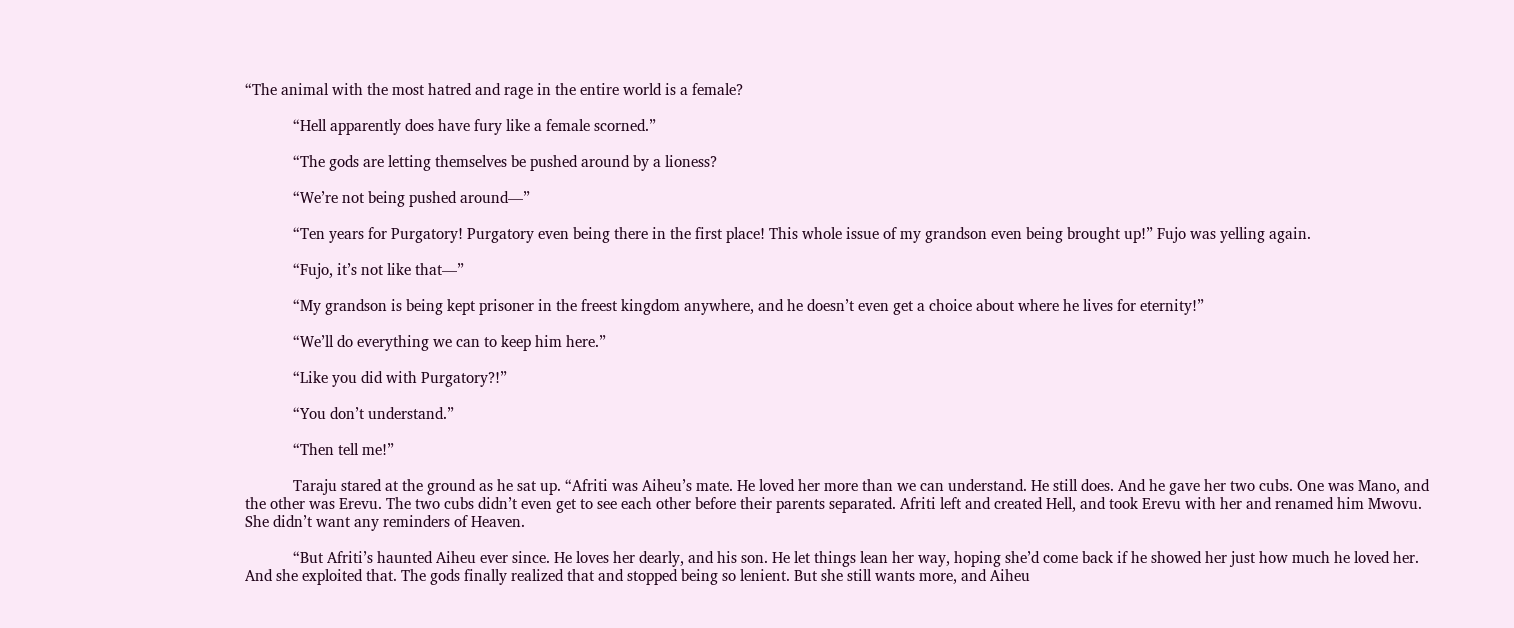“The animal with the most hatred and rage in the entire world is a female?

            “Hell apparently does have fury like a female scorned.”

            “The gods are letting themselves be pushed around by a lioness?

            “We’re not being pushed around—”

            “Ten years for Purgatory! Purgatory even being there in the first place! This whole issue of my grandson even being brought up!” Fujo was yelling again.

            “Fujo, it’s not like that—”

            “My grandson is being kept prisoner in the freest kingdom anywhere, and he doesn’t even get a choice about where he lives for eternity!”

            “We’ll do everything we can to keep him here.”

            “Like you did with Purgatory?!”

            “You don’t understand.”

            “Then tell me!”

            Taraju stared at the ground as he sat up. “Afriti was Aiheu’s mate. He loved her more than we can understand. He still does. And he gave her two cubs. One was Mano, and the other was Erevu. The two cubs didn’t even get to see each other before their parents separated. Afriti left and created Hell, and took Erevu with her and renamed him Mwovu. She didn’t want any reminders of Heaven.

            “But Afriti’s haunted Aiheu ever since. He loves her dearly, and his son. He let things lean her way, hoping she’d come back if he showed her just how much he loved her. And she exploited that. The gods finally realized that and stopped being so lenient. But she still wants more, and Aiheu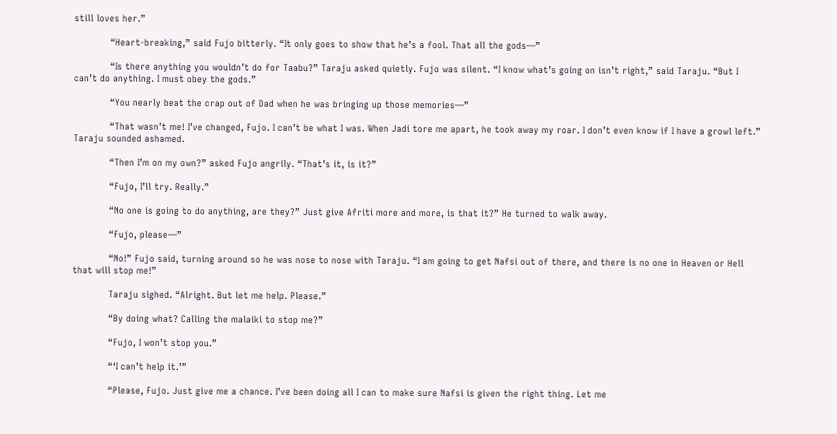still loves her.”

            “Heart-breaking,” said Fujo bitterly. “It only goes to show that he’s a fool. That all the gods—”

            “Is there anything you wouldn’t do for Taabu?” Taraju asked quietly. Fujo was silent. “I know what’s going on isn’t right,” said Taraju. “But I can’t do anything. I must obey the gods.”

            “You nearly beat the crap out of Dad when he was bringing up those memories—”

            “That wasn’t me! I’ve changed, Fujo. I can’t be what I was. When Jadi tore me apart, he took away my roar. I don’t even know if I have a growl left.” Taraju sounded ashamed.

            “Then I’m on my own?” asked Fujo angrily. “That’s it, is it?”

            “Fujo, I’ll try. Really.”

            “No one is going to do anything, are they?” Just give Afriti more and more, is that it?” He turned to walk away.

            “Fujo, please—”

            “No!” Fujo said, turning around so he was nose to nose with Taraju. “I am going to get Nafsi out of there, and there is no one in Heaven or Hell that will stop me!”

            Taraju sighed. “Alright. But let me help. Please.”

            “By doing what? Calling the malaiki to stop me?”

            “Fujo, I won’t stop you.”

            “‘I can’t help it.’”

            “Please, Fujo. Just give me a chance. I’ve been doing all I can to make sure Nafsi is given the right thing. Let me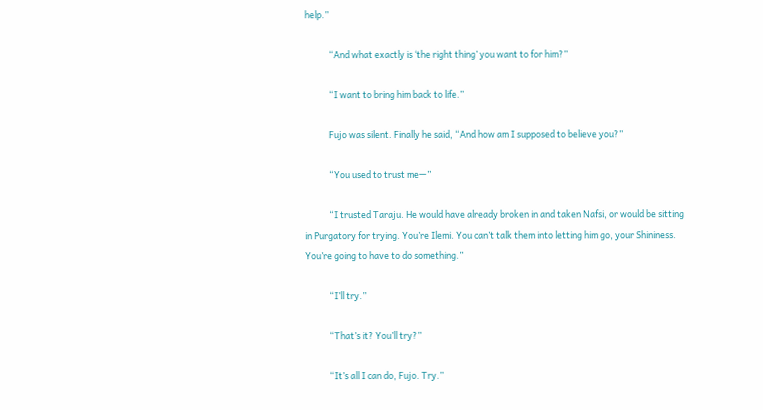help.”

            “And what exactly is ‘the right thing’ you want to for him?”

            “I want to bring him back to life.”

            Fujo was silent. Finally he said, “And how am I supposed to believe you?”

            “You used to trust me—”

            “I trusted Taraju. He would have already broken in and taken Nafsi, or would be sitting in Purgatory for trying. You’re Ilemi. You can’t talk them into letting him go, your Shininess. You’re going to have to do something.”

            “I’ll try.”

            “That’s it? You’ll try?”

            “It’s all I can do, Fujo. Try.”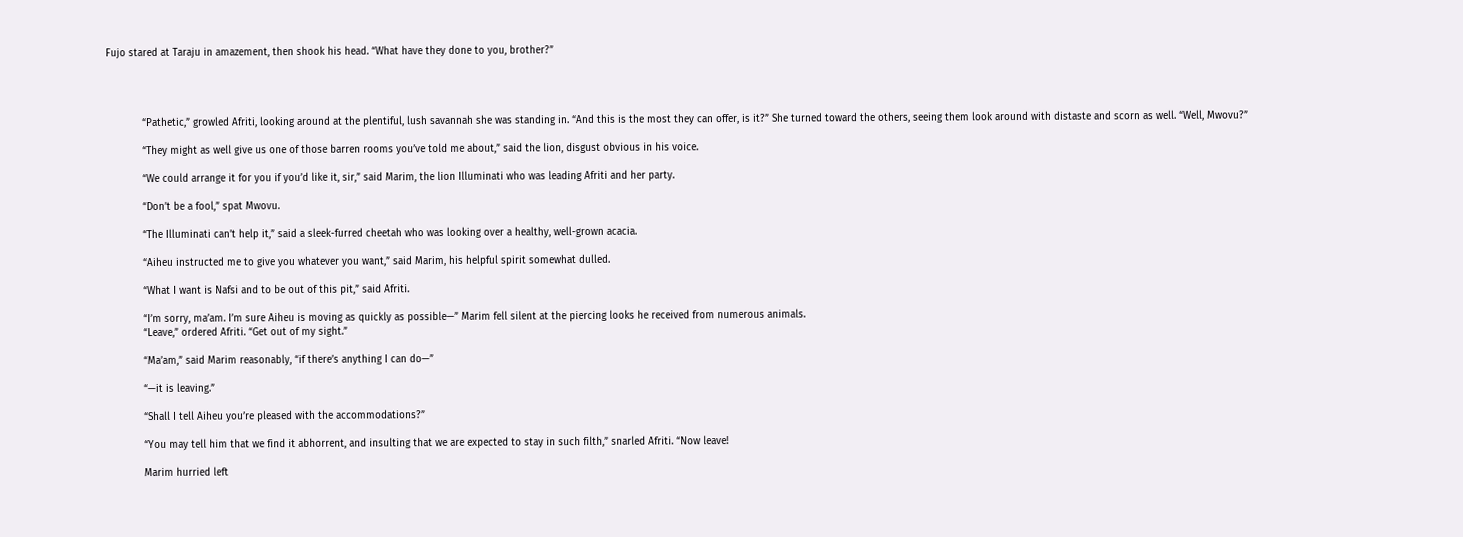Fujo stared at Taraju in amazement, then shook his head. “What have they done to you, brother?”




            “Pathetic,” growled Afriti, looking around at the plentiful, lush savannah she was standing in. “And this is the most they can offer, is it?” She turned toward the others, seeing them look around with distaste and scorn as well. “Well, Mwovu?”

            “They might as well give us one of those barren rooms you’ve told me about,” said the lion, disgust obvious in his voice.

            “We could arrange it for you if you’d like it, sir,” said Marim, the lion Illuminati who was leading Afriti and her party.

            “Don’t be a fool,” spat Mwovu.

            “The Illuminati can’t help it,” said a sleek-furred cheetah who was looking over a healthy, well-grown acacia.

            “Aiheu instructed me to give you whatever you want,” said Marim, his helpful spirit somewhat dulled.

            “What I want is Nafsi and to be out of this pit,” said Afriti.

            “I’m sorry, ma’am. I’m sure Aiheu is moving as quickly as possible—” Marim fell silent at the piercing looks he received from numerous animals.
            “Leave,” ordered Afriti. “Get out of my sight.”

            “Ma’am,” said Marim reasonably, “if there’s anything I can do—”

            “—it is leaving.”

            “Shall I tell Aiheu you’re pleased with the accommodations?”

            “You may tell him that we find it abhorrent, and insulting that we are expected to stay in such filth,” snarled Afriti. “Now leave!

            Marim hurried left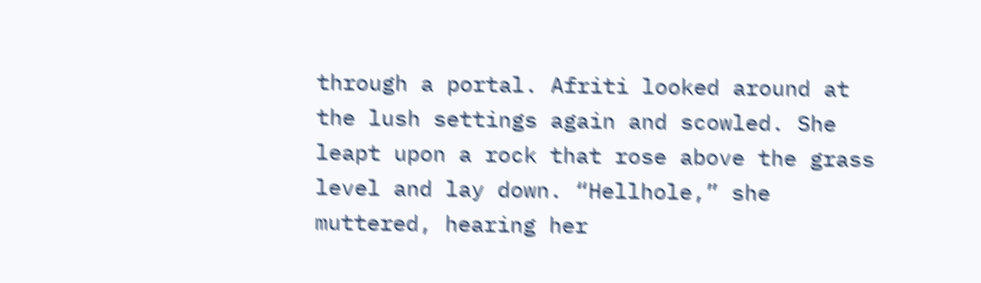through a portal. Afriti looked around at the lush settings again and scowled. She leapt upon a rock that rose above the grass level and lay down. “Hellhole,” she muttered, hearing her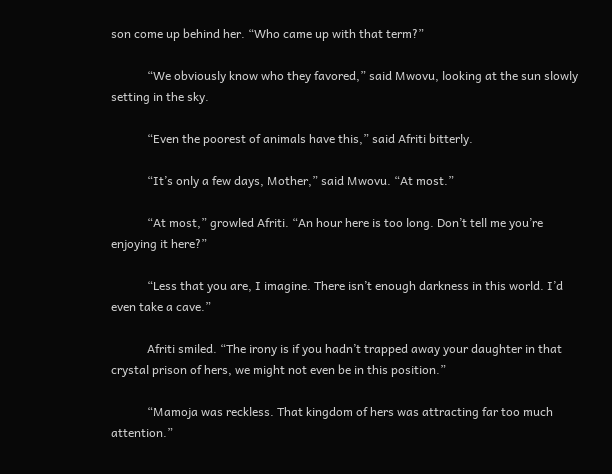son come up behind her. “Who came up with that term?”

            “We obviously know who they favored,” said Mwovu, looking at the sun slowly setting in the sky.

            “Even the poorest of animals have this,” said Afriti bitterly.

            “It’s only a few days, Mother,” said Mwovu. “At most.”

            “At most,” growled Afriti. “An hour here is too long. Don’t tell me you’re enjoying it here?”

            “Less that you are, I imagine. There isn’t enough darkness in this world. I’d even take a cave.”

            Afriti smiled. “The irony is if you hadn’t trapped away your daughter in that crystal prison of hers, we might not even be in this position.”

            “Mamoja was reckless. That kingdom of hers was attracting far too much attention.”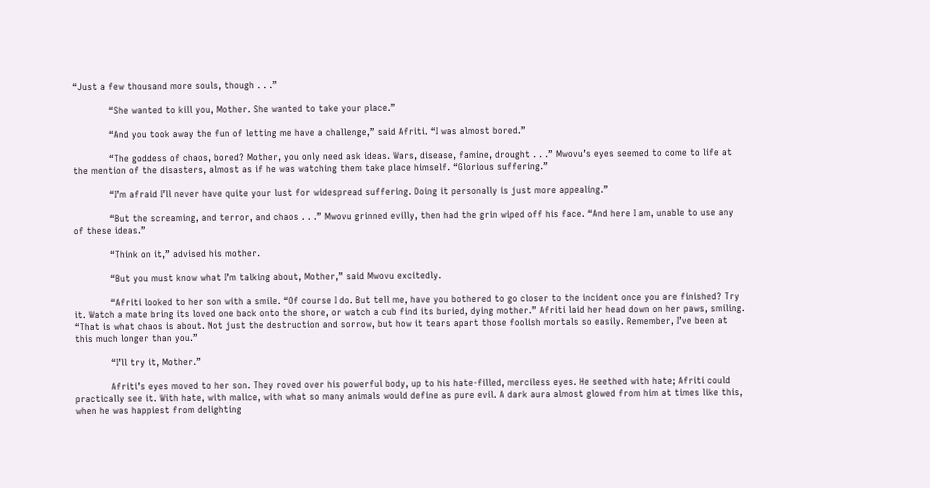“Just a few thousand more souls, though . . .”

            “She wanted to kill you, Mother. She wanted to take your place.”

            “And you took away the fun of letting me have a challenge,” said Afriti. “I was almost bored.”

            “The goddess of chaos, bored? Mother, you only need ask ideas. Wars, disease, famine, drought . . .” Mwovu’s eyes seemed to come to life at the mention of the disasters, almost as if he was watching them take place himself. “Glorious suffering.”

            “I’m afraid I’ll never have quite your lust for widespread suffering. Doing it personally is just more appealing.”

            “But the screaming, and terror, and chaos . . .” Mwovu grinned evilly, then had the grin wiped off his face. “And here I am, unable to use any of these ideas.”

            “Think on it,” advised his mother.

            “But you must know what I’m talking about, Mother,” said Mwovu excitedly.

            “Afriti looked to her son with a smile. “Of course I do. But tell me, have you bothered to go closer to the incident once you are finished? Try it. Watch a mate bring its loved one back onto the shore, or watch a cub find its buried, dying mother.” Afriti laid her head down on her paws, smiling. “That is what chaos is about. Not just the destruction and sorrow, but how it tears apart those foolish mortals so easily. Remember, I’ve been at this much longer than you.”

            “I’ll try it, Mother.”

            Afriti’s eyes moved to her son. They roved over his powerful body, up to his hate-filled, merciless eyes. He seethed with hate; Afriti could practically see it. With hate, with malice, with what so many animals would define as pure evil. A dark aura almost glowed from him at times like this, when he was happiest from delighting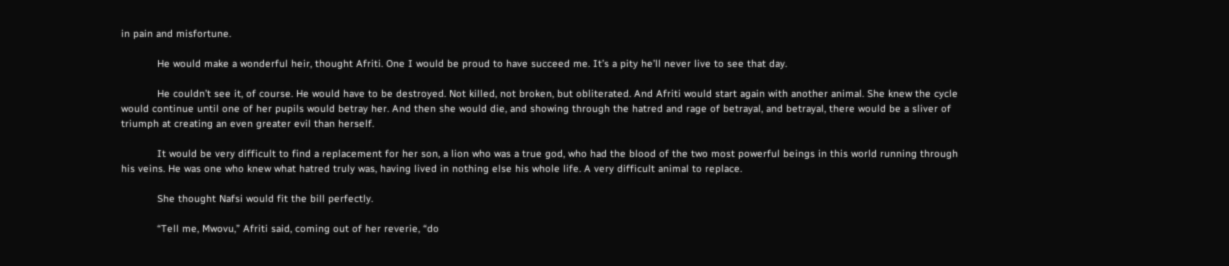in pain and misfortune.

            He would make a wonderful heir, thought Afriti. One I would be proud to have succeed me. It’s a pity he’ll never live to see that day.

            He couldn’t see it, of course. He would have to be destroyed. Not killed, not broken, but obliterated. And Afriti would start again with another animal. She knew the cycle would continue until one of her pupils would betray her. And then she would die, and showing through the hatred and rage of betrayal, and betrayal, there would be a sliver of triumph at creating an even greater evil than herself.

            It would be very difficult to find a replacement for her son, a lion who was a true god, who had the blood of the two most powerful beings in this world running through his veins. He was one who knew what hatred truly was, having lived in nothing else his whole life. A very difficult animal to replace.

            She thought Nafsi would fit the bill perfectly.

            “Tell me, Mwovu,” Afriti said, coming out of her reverie, “do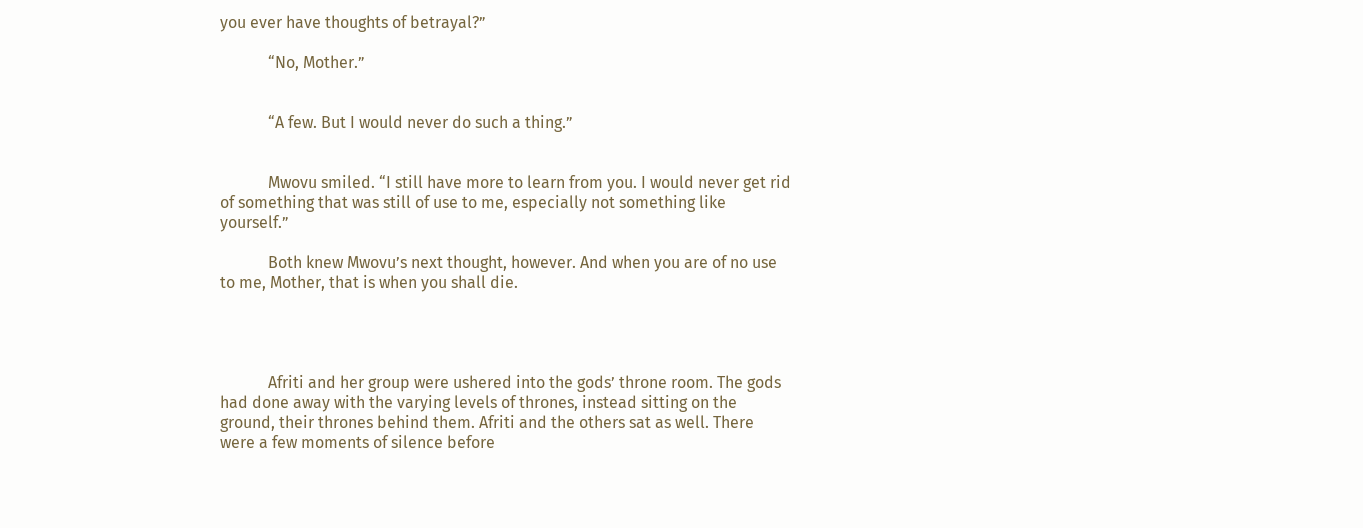you ever have thoughts of betrayal?”

            “No, Mother.”


            “A few. But I would never do such a thing.”


            Mwovu smiled. “I still have more to learn from you. I would never get rid of something that was still of use to me, especially not something like yourself.”

            Both knew Mwovu’s next thought, however. And when you are of no use to me, Mother, that is when you shall die.




            Afriti and her group were ushered into the gods’ throne room. The gods had done away with the varying levels of thrones, instead sitting on the ground, their thrones behind them. Afriti and the others sat as well. There were a few moments of silence before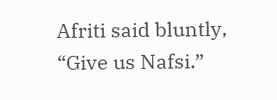Afriti said bluntly, “Give us Nafsi.”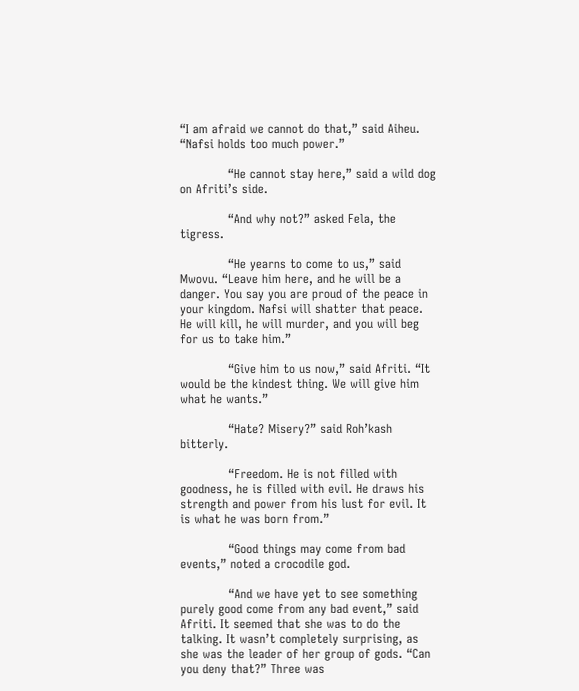“I am afraid we cannot do that,” said Aiheu. “Nafsi holds too much power.”

            “He cannot stay here,” said a wild dog on Afriti’s side.

            “And why not?” asked Fela, the tigress.

            “He yearns to come to us,” said Mwovu. “Leave him here, and he will be a danger. You say you are proud of the peace in your kingdom. Nafsi will shatter that peace. He will kill, he will murder, and you will beg for us to take him.”

            “Give him to us now,” said Afriti. “It would be the kindest thing. We will give him what he wants.”

            “Hate? Misery?” said Roh’kash bitterly.

            “Freedom. He is not filled with goodness, he is filled with evil. He draws his strength and power from his lust for evil. It is what he was born from.”

            “Good things may come from bad events,” noted a crocodile god.

            “And we have yet to see something purely good come from any bad event,” said Afriti. It seemed that she was to do the talking. It wasn’t completely surprising, as she was the leader of her group of gods. “Can you deny that?” Three was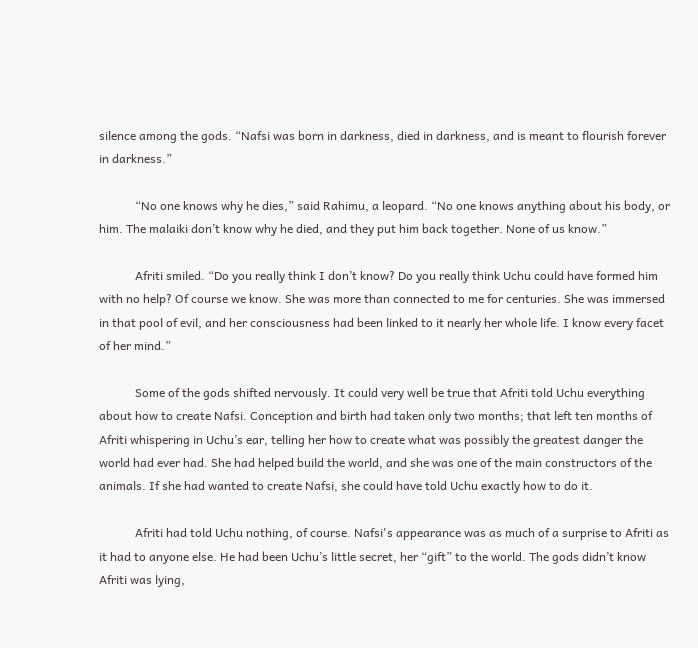silence among the gods. “Nafsi was born in darkness, died in darkness, and is meant to flourish forever in darkness.”

            “No one knows why he dies,” said Rahimu, a leopard. “No one knows anything about his body, or him. The malaiki don’t know why he died, and they put him back together. None of us know.”

            Afriti smiled. “Do you really think I don’t know? Do you really think Uchu could have formed him with no help? Of course we know. She was more than connected to me for centuries. She was immersed in that pool of evil, and her consciousness had been linked to it nearly her whole life. I know every facet of her mind.”

            Some of the gods shifted nervously. It could very well be true that Afriti told Uchu everything about how to create Nafsi. Conception and birth had taken only two months; that left ten months of Afriti whispering in Uchu’s ear, telling her how to create what was possibly the greatest danger the world had ever had. She had helped build the world, and she was one of the main constructors of the animals. If she had wanted to create Nafsi, she could have told Uchu exactly how to do it.

            Afriti had told Uchu nothing, of course. Nafsi's appearance was as much of a surprise to Afriti as it had to anyone else. He had been Uchu’s little secret, her “gift” to the world. The gods didn’t know Afriti was lying,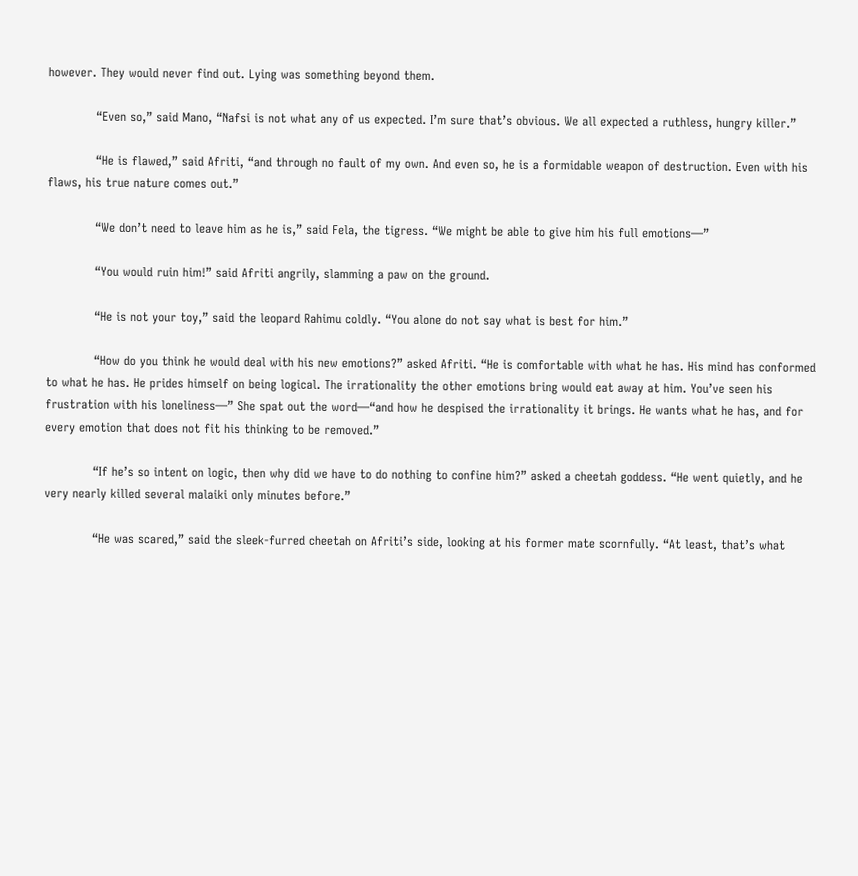however. They would never find out. Lying was something beyond them.

            “Even so,” said Mano, “Nafsi is not what any of us expected. I’m sure that’s obvious. We all expected a ruthless, hungry killer.”

            “He is flawed,” said Afriti, “and through no fault of my own. And even so, he is a formidable weapon of destruction. Even with his flaws, his true nature comes out.”

            “We don’t need to leave him as he is,” said Fela, the tigress. “We might be able to give him his full emotions—”

            “You would ruin him!” said Afriti angrily, slamming a paw on the ground.

            “He is not your toy,” said the leopard Rahimu coldly. “You alone do not say what is best for him.”

            “How do you think he would deal with his new emotions?” asked Afriti. “He is comfortable with what he has. His mind has conformed to what he has. He prides himself on being logical. The irrationality the other emotions bring would eat away at him. You’ve seen his frustration with his loneliness—” She spat out the word—“and how he despised the irrationality it brings. He wants what he has, and for every emotion that does not fit his thinking to be removed.”

            “If he’s so intent on logic, then why did we have to do nothing to confine him?” asked a cheetah goddess. “He went quietly, and he very nearly killed several malaiki only minutes before.”

            “He was scared,” said the sleek-furred cheetah on Afriti’s side, looking at his former mate scornfully. “At least, that’s what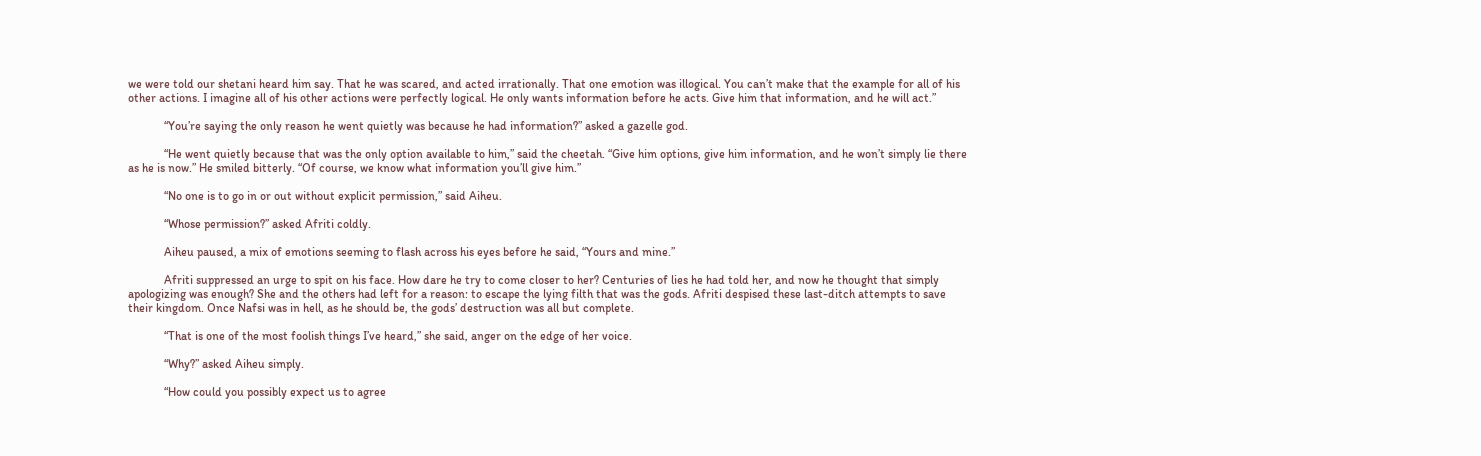we were told our shetani heard him say. That he was scared, and acted irrationally. That one emotion was illogical. You can’t make that the example for all of his other actions. I imagine all of his other actions were perfectly logical. He only wants information before he acts. Give him that information, and he will act.”

            “You’re saying the only reason he went quietly was because he had information?” asked a gazelle god.

            “He went quietly because that was the only option available to him,” said the cheetah. “Give him options, give him information, and he won’t simply lie there as he is now.” He smiled bitterly. “Of course, we know what information you’ll give him.”

            “No one is to go in or out without explicit permission,” said Aiheu.

            “Whose permission?” asked Afriti coldly.

            Aiheu paused, a mix of emotions seeming to flash across his eyes before he said, “Yours and mine.”

            Afriti suppressed an urge to spit on his face. How dare he try to come closer to her? Centuries of lies he had told her, and now he thought that simply apologizing was enough? She and the others had left for a reason: to escape the lying filth that was the gods. Afriti despised these last-ditch attempts to save their kingdom. Once Nafsi was in hell, as he should be, the gods’ destruction was all but complete.

            “That is one of the most foolish things I’ve heard,” she said, anger on the edge of her voice.

            “Why?” asked Aiheu simply.

            “How could you possibly expect us to agree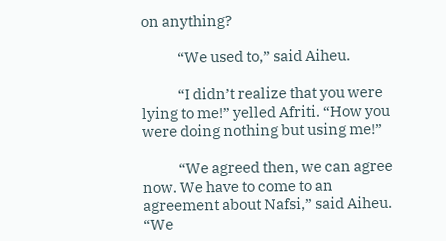on anything?

            “We used to,” said Aiheu.

            “I didn’t realize that you were lying to me!” yelled Afriti. “How you were doing nothing but using me!”

            “We agreed then, we can agree now. We have to come to an agreement about Nafsi,” said Aiheu. “We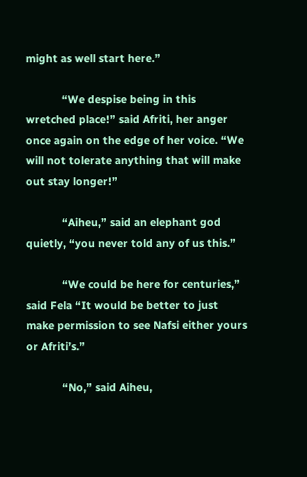might as well start here.”

            “We despise being in this wretched place!” said Afriti, her anger once again on the edge of her voice. “We will not tolerate anything that will make out stay longer!”

            “Aiheu,” said an elephant god quietly, “you never told any of us this.”

            “We could be here for centuries,” said Fela “It would be better to just make permission to see Nafsi either yours or Afriti’s.”

            “No,” said Aiheu,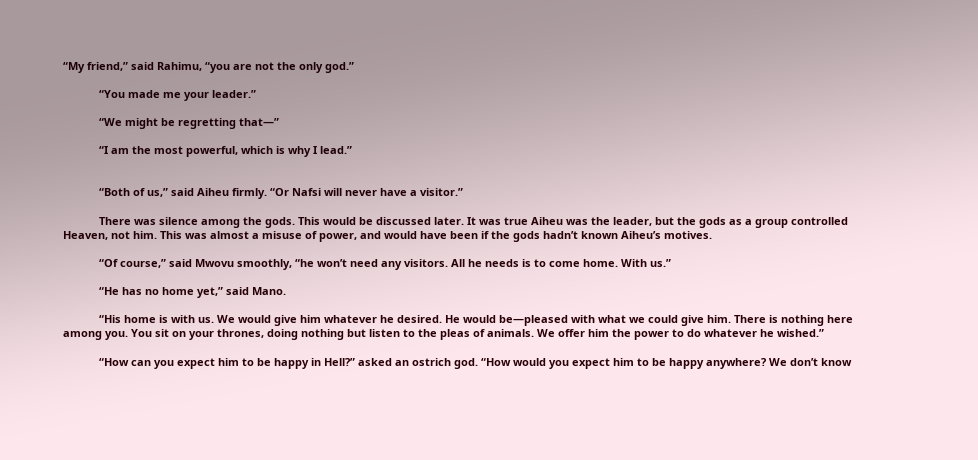“My friend,” said Rahimu, “you are not the only god.”

            “You made me your leader.”

            “We might be regretting that—”

            “I am the most powerful, which is why I lead.”


            “Both of us,” said Aiheu firmly. “Or Nafsi will never have a visitor.”

            There was silence among the gods. This would be discussed later. It was true Aiheu was the leader, but the gods as a group controlled Heaven, not him. This was almost a misuse of power, and would have been if the gods hadn’t known Aiheu’s motives.

            “Of course,” said Mwovu smoothly, “he won’t need any visitors. All he needs is to come home. With us.”

            “He has no home yet,” said Mano.

            “His home is with us. We would give him whatever he desired. He would be—pleased with what we could give him. There is nothing here among you. You sit on your thrones, doing nothing but listen to the pleas of animals. We offer him the power to do whatever he wished.”

            “How can you expect him to be happy in Hell?” asked an ostrich god. “How would you expect him to be happy anywhere? We don’t know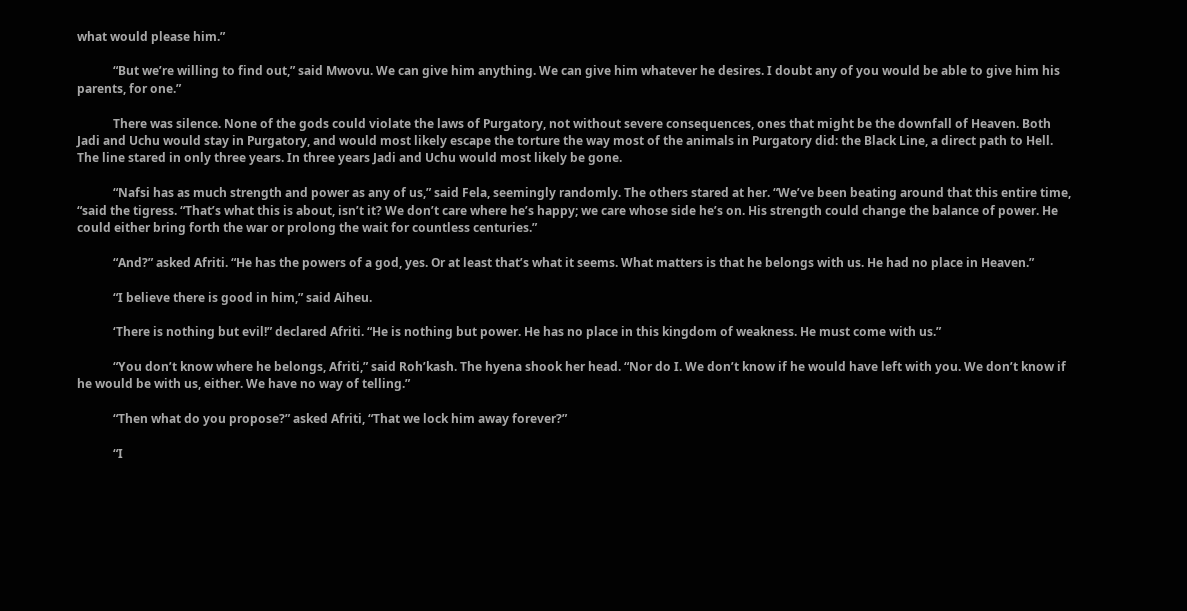what would please him.”

            “But we’re willing to find out,” said Mwovu. We can give him anything. We can give him whatever he desires. I doubt any of you would be able to give him his parents, for one.”

            There was silence. None of the gods could violate the laws of Purgatory, not without severe consequences, ones that might be the downfall of Heaven. Both Jadi and Uchu would stay in Purgatory, and would most likely escape the torture the way most of the animals in Purgatory did: the Black Line, a direct path to Hell. The line stared in only three years. In three years Jadi and Uchu would most likely be gone.

            “Nafsi has as much strength and power as any of us,” said Fela, seemingly randomly. The others stared at her. “We’ve been beating around that this entire time, “said the tigress. “That’s what this is about, isn’t it? We don’t care where he’s happy; we care whose side he’s on. His strength could change the balance of power. He could either bring forth the war or prolong the wait for countless centuries.”

            “And?” asked Afriti. “He has the powers of a god, yes. Or at least that’s what it seems. What matters is that he belongs with us. He had no place in Heaven.”

            “I believe there is good in him,” said Aiheu.

            ‘There is nothing but evil!” declared Afriti. “He is nothing but power. He has no place in this kingdom of weakness. He must come with us.”

            “You don’t know where he belongs, Afriti,” said Roh’kash. The hyena shook her head. “Nor do I. We don’t know if he would have left with you. We don’t know if he would be with us, either. We have no way of telling.”

            “Then what do you propose?” asked Afriti, “That we lock him away forever?”

            “I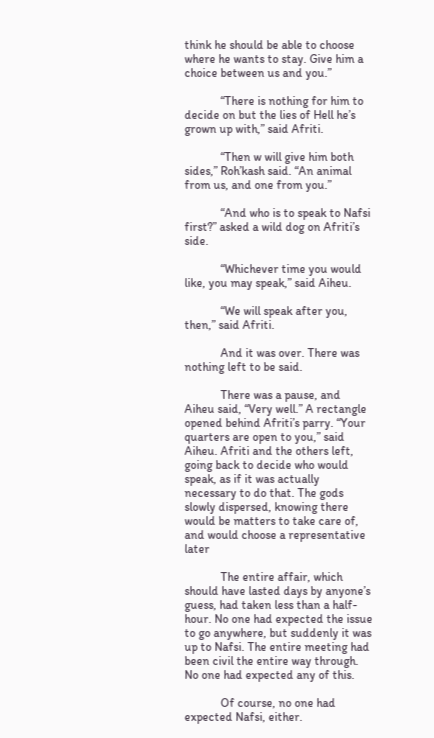think he should be able to choose where he wants to stay. Give him a choice between us and you.”

            “There is nothing for him to decide on but the lies of Hell he’s grown up with,” said Afriti.

            “Then w will give him both sides,” Roh’kash said. “An animal from us, and one from you.”

            “And who is to speak to Nafsi first?” asked a wild dog on Afriti’s side.

            “Whichever time you would like, you may speak,” said Aiheu.

            “We will speak after you, then,” said Afriti.

            And it was over. There was nothing left to be said.

            There was a pause, and Aiheu said, “Very well.” A rectangle opened behind Afriti’s parry. “Your quarters are open to you,” said Aiheu. Afriti and the others left, going back to decide who would speak, as if it was actually necessary to do that. The gods slowly dispersed, knowing there would be matters to take care of, and would choose a representative later

            The entire affair, which should have lasted days by anyone’s guess, had taken less than a half-hour. No one had expected the issue to go anywhere, but suddenly it was up to Nafsi. The entire meeting had been civil the entire way through. No one had expected any of this.

            Of course, no one had expected Nafsi, either.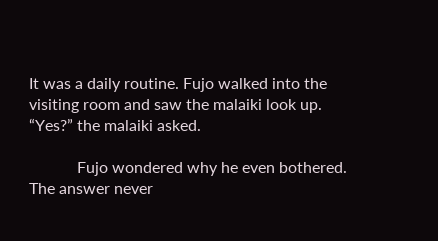It was a daily routine. Fujo walked into the visiting room and saw the malaiki look up. “Yes?” the malaiki asked.

            Fujo wondered why he even bothered. The answer never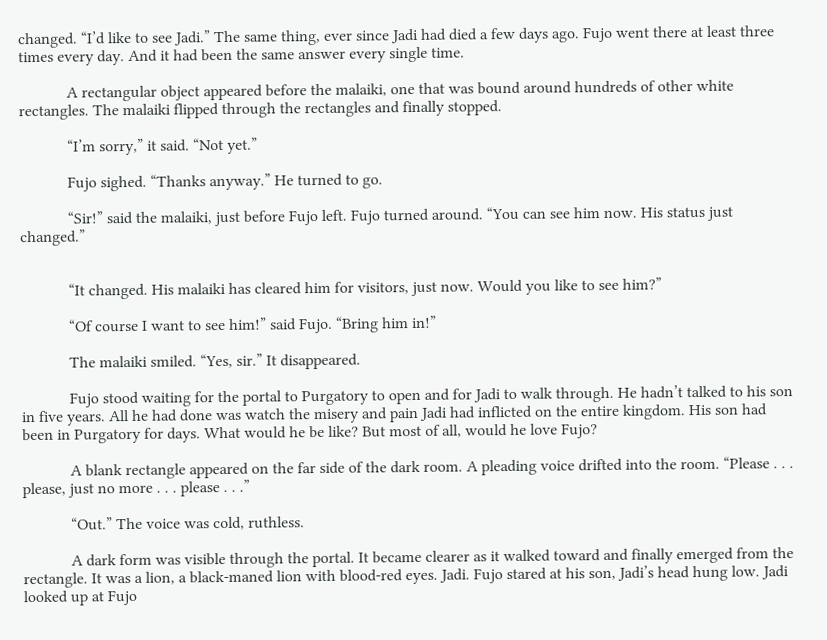changed. “I’d like to see Jadi.” The same thing, ever since Jadi had died a few days ago. Fujo went there at least three times every day. And it had been the same answer every single time.

            A rectangular object appeared before the malaiki, one that was bound around hundreds of other white rectangles. The malaiki flipped through the rectangles and finally stopped.

            “I’m sorry,” it said. “Not yet.”

            Fujo sighed. “Thanks anyway.” He turned to go.

            “Sir!” said the malaiki, just before Fujo left. Fujo turned around. “You can see him now. His status just changed.”


            “It changed. His malaiki has cleared him for visitors, just now. Would you like to see him?”

            “Of course I want to see him!” said Fujo. “Bring him in!”

            The malaiki smiled. “Yes, sir.” It disappeared.

            Fujo stood waiting for the portal to Purgatory to open and for Jadi to walk through. He hadn’t talked to his son in five years. All he had done was watch the misery and pain Jadi had inflicted on the entire kingdom. His son had been in Purgatory for days. What would he be like? But most of all, would he love Fujo?

            A blank rectangle appeared on the far side of the dark room. A pleading voice drifted into the room. “Please . . . please, just no more . . . please . . .”

            “Out.” The voice was cold, ruthless.

            A dark form was visible through the portal. It became clearer as it walked toward and finally emerged from the rectangle. It was a lion, a black-maned lion with blood-red eyes. Jadi. Fujo stared at his son, Jadi’s head hung low. Jadi looked up at Fujo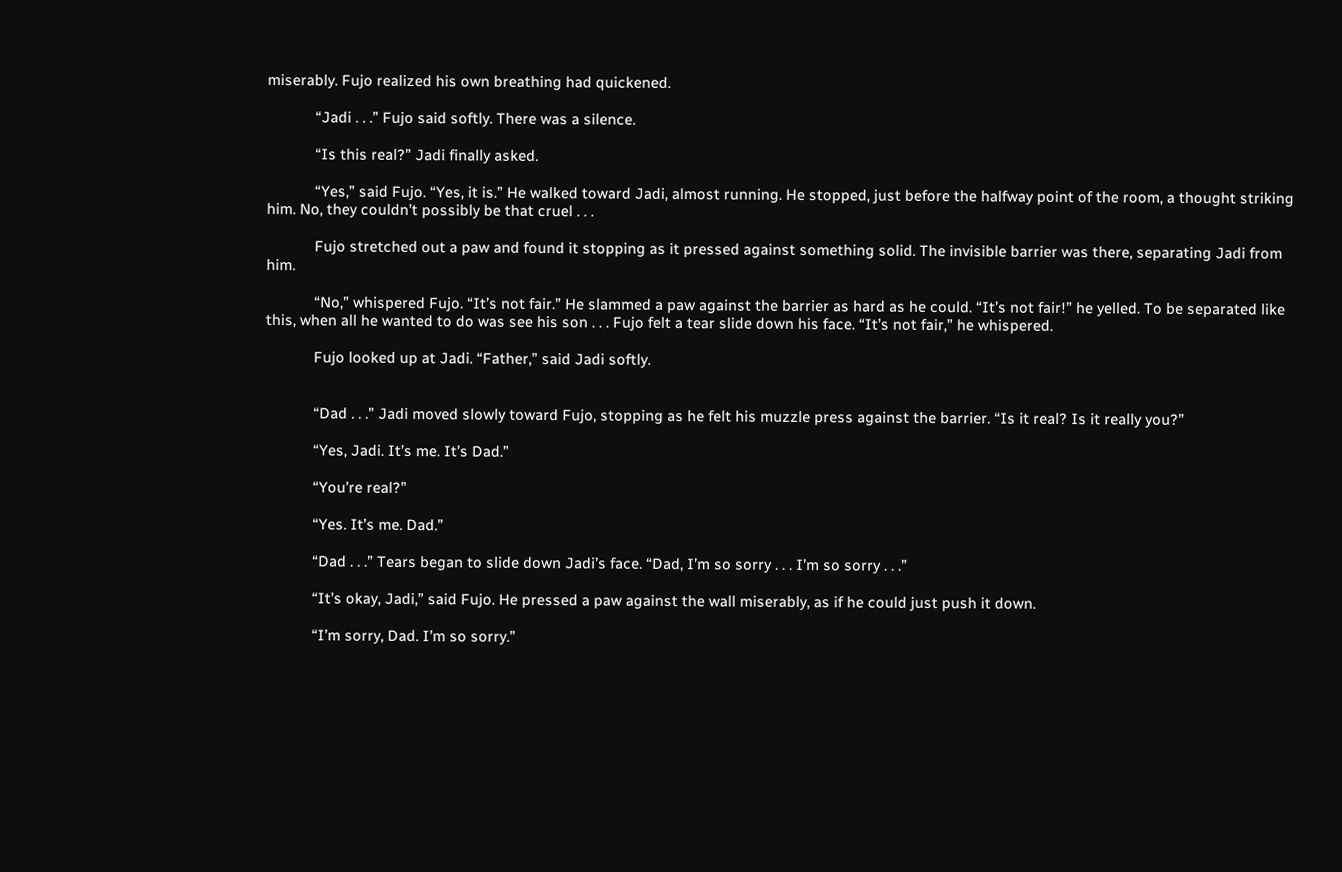miserably. Fujo realized his own breathing had quickened.

            “Jadi . . .” Fujo said softly. There was a silence.

            “Is this real?” Jadi finally asked.

            “Yes,” said Fujo. “Yes, it is.” He walked toward Jadi, almost running. He stopped, just before the halfway point of the room, a thought striking him. No, they couldn’t possibly be that cruel . . .

            Fujo stretched out a paw and found it stopping as it pressed against something solid. The invisible barrier was there, separating Jadi from him.

            “No,” whispered Fujo. “It’s not fair.” He slammed a paw against the barrier as hard as he could. “It’s not fair!” he yelled. To be separated like this, when all he wanted to do was see his son . . . Fujo felt a tear slide down his face. “It’s not fair,” he whispered.

            Fujo looked up at Jadi. “Father,” said Jadi softly.


            “Dad . . .” Jadi moved slowly toward Fujo, stopping as he felt his muzzle press against the barrier. “Is it real? Is it really you?”

            “Yes, Jadi. It’s me. It’s Dad.”

            “You’re real?”

            “Yes. It’s me. Dad.”

            “Dad . . .” Tears began to slide down Jadi’s face. “Dad, I’m so sorry . . . I’m so sorry . . .”

            “It’s okay, Jadi,” said Fujo. He pressed a paw against the wall miserably, as if he could just push it down.

            “I’m sorry, Dad. I’m so sorry.”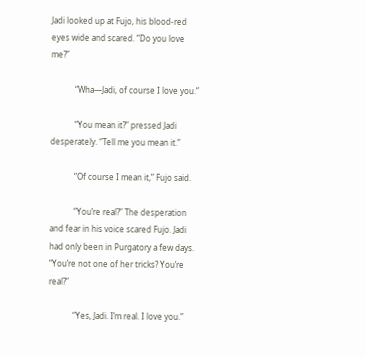Jadi looked up at Fujo, his blood-red eyes wide and scared. “Do you love me?”

            “Wha—Jadi, of course I love you.”

            “You mean it?” pressed Jadi desperately. “Tell me you mean it.”

            “Of course I mean it,” Fujo said.

            “You’re real?” The desperation and fear in his voice scared Fujo. Jadi had only been in Purgatory a few days. “You’re not one of her tricks? You’re real?”

            “Yes, Jadi. I’m real. I love you.”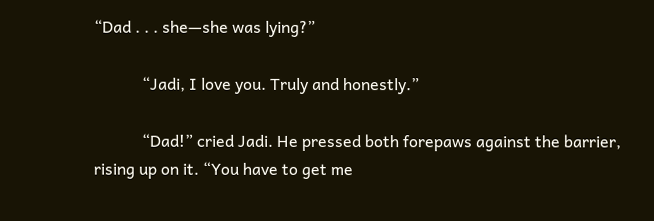“Dad . . . she—she was lying?”

            “Jadi, I love you. Truly and honestly.”

            “Dad!” cried Jadi. He pressed both forepaws against the barrier, rising up on it. “You have to get me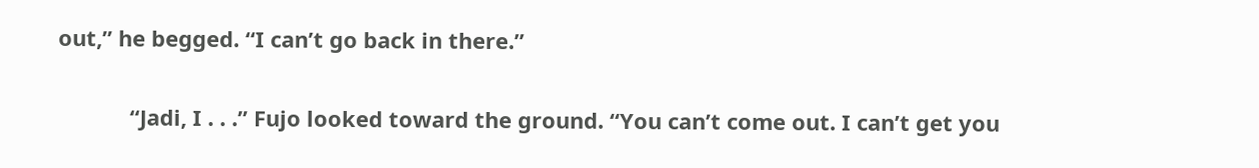out,” he begged. “I can’t go back in there.”

            “Jadi, I . . .” Fujo looked toward the ground. “You can’t come out. I can’t get you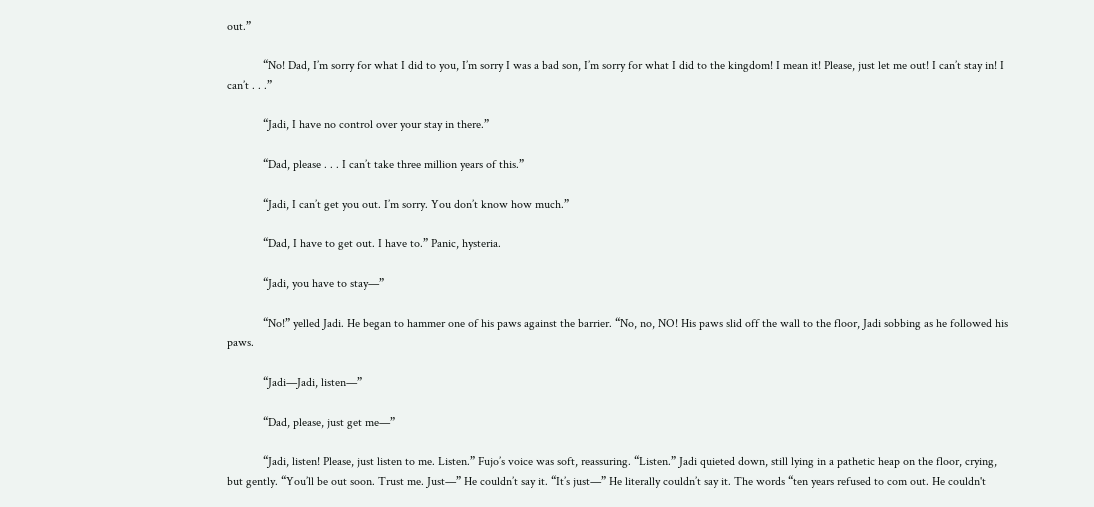out.”

            “No! Dad, I’m sorry for what I did to you, I’m sorry I was a bad son, I’m sorry for what I did to the kingdom! I mean it! Please, just let me out! I can’t stay in! I can’t . . .”

            “Jadi, I have no control over your stay in there.”

            “Dad, please . . . I can’t take three million years of this.”

            “Jadi, I can’t get you out. I’m sorry. You don’t know how much.”

            “Dad, I have to get out. I have to.” Panic, hysteria.

            “Jadi, you have to stay—”

            “No!” yelled Jadi. He began to hammer one of his paws against the barrier. “No, no, NO! His paws slid off the wall to the floor, Jadi sobbing as he followed his paws.

            “Jadi—Jadi, listen—”

            “Dad, please, just get me—”

            “Jadi, listen! Please, just listen to me. Listen.” Fujo’s voice was soft, reassuring. “Listen.” Jadi quieted down, still lying in a pathetic heap on the floor, crying, but gently. “You’ll be out soon. Trust me. Just—” He couldn’t say it. “It’s just—” He literally couldn’t say it. The words “ten years refused to com out. He couldn't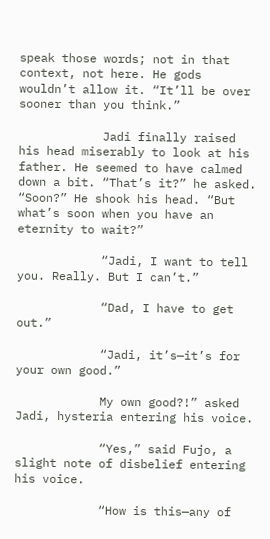speak those words; not in that context, not here. He gods wouldn’t allow it. “It’ll be over sooner than you think.”

            Jadi finally raised his head miserably to look at his father. He seemed to have calmed down a bit. “That’s it?” he asked. “Soon?” He shook his head. “But what’s soon when you have an eternity to wait?”

            “Jadi, I want to tell you. Really. But I can’t.”

            “Dad, I have to get out.”

            “Jadi, it’s—it’s for your own good.”

            My own good?!” asked Jadi, hysteria entering his voice.

            “Yes,” said Fujo, a slight note of disbelief entering his voice.

            “How is this—any of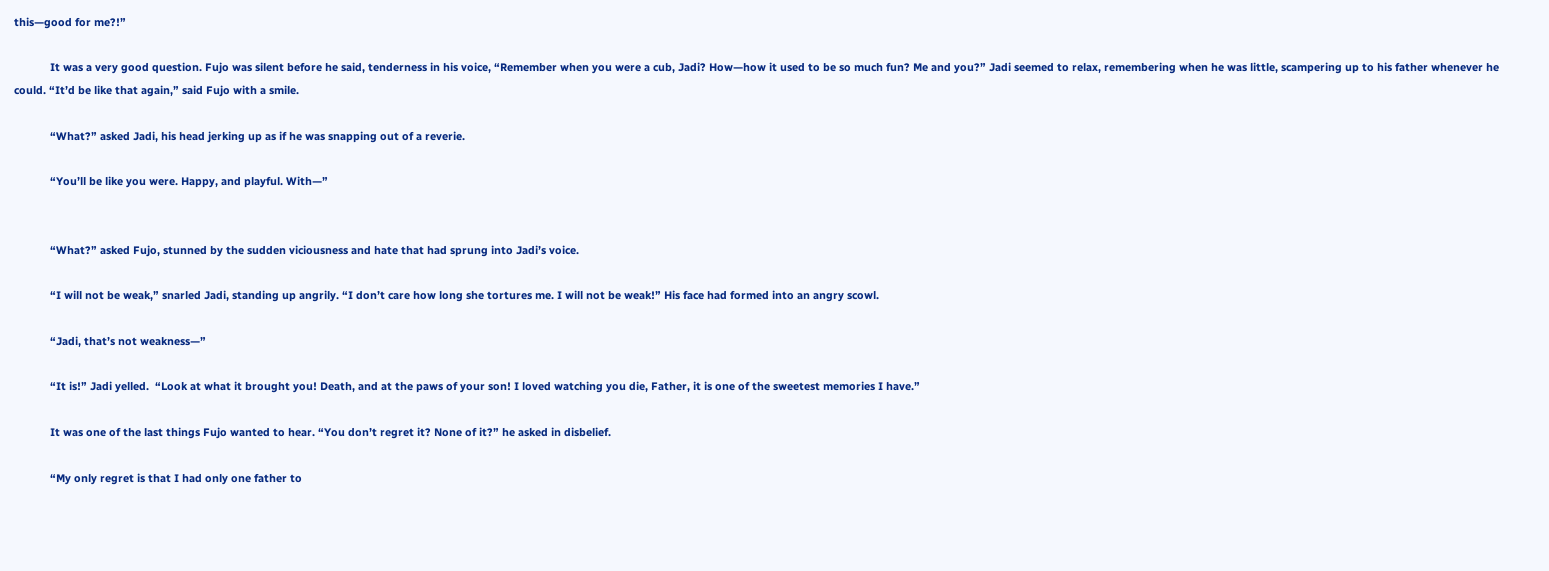this—good for me?!”

            It was a very good question. Fujo was silent before he said, tenderness in his voice, “Remember when you were a cub, Jadi? How—how it used to be so much fun? Me and you?” Jadi seemed to relax, remembering when he was little, scampering up to his father whenever he could. “It’d be like that again,” said Fujo with a smile.

            “What?” asked Jadi, his head jerking up as if he was snapping out of a reverie.

            “You’ll be like you were. Happy, and playful. With—”


            “What?” asked Fujo, stunned by the sudden viciousness and hate that had sprung into Jadi’s voice.

            “I will not be weak,” snarled Jadi, standing up angrily. “I don’t care how long she tortures me. I will not be weak!” His face had formed into an angry scowl.

            “Jadi, that’s not weakness—”

            “It is!” Jadi yelled.  “Look at what it brought you! Death, and at the paws of your son! I loved watching you die, Father, it is one of the sweetest memories I have.”

            It was one of the last things Fujo wanted to hear. “You don’t regret it? None of it?” he asked in disbelief.

            “My only regret is that I had only one father to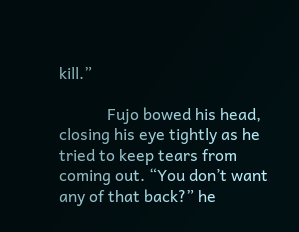kill.”

            Fujo bowed his head, closing his eye tightly as he tried to keep tears from coming out. “You don’t want any of that back?” he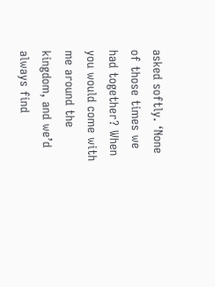asked softly. ‘None of those times we had together? When you would come with me around the kingdom, and we’d always find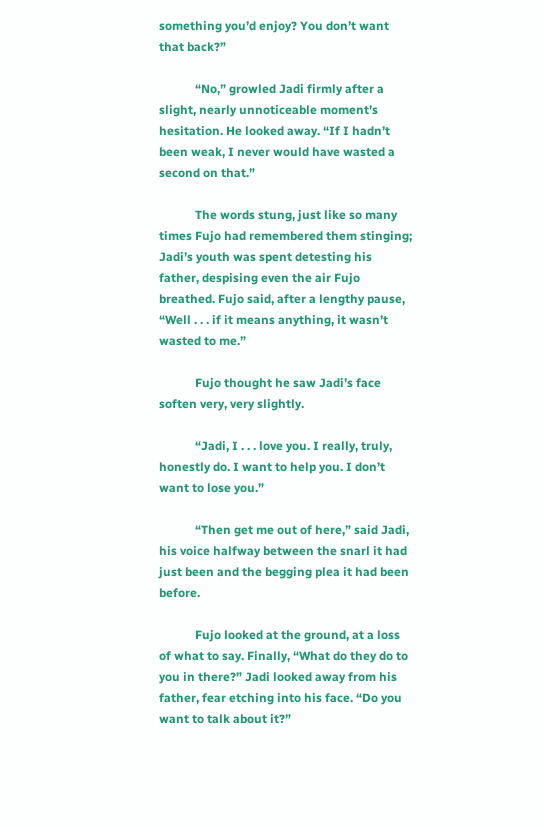something you’d enjoy? You don’t want that back?”

            “No,” growled Jadi firmly after a slight, nearly unnoticeable moment’s hesitation. He looked away. “If I hadn’t been weak, I never would have wasted a second on that.”

            The words stung, just like so many times Fujo had remembered them stinging; Jadi’s youth was spent detesting his father, despising even the air Fujo breathed. Fujo said, after a lengthy pause, “Well . . . if it means anything, it wasn’t wasted to me.”

            Fujo thought he saw Jadi’s face soften very, very slightly.

            “Jadi, I . . . love you. I really, truly, honestly do. I want to help you. I don’t want to lose you.”

            “Then get me out of here,” said Jadi, his voice halfway between the snarl it had just been and the begging plea it had been before.

            Fujo looked at the ground, at a loss of what to say. Finally, “What do they do to you in there?” Jadi looked away from his father, fear etching into his face. “Do you want to talk about it?”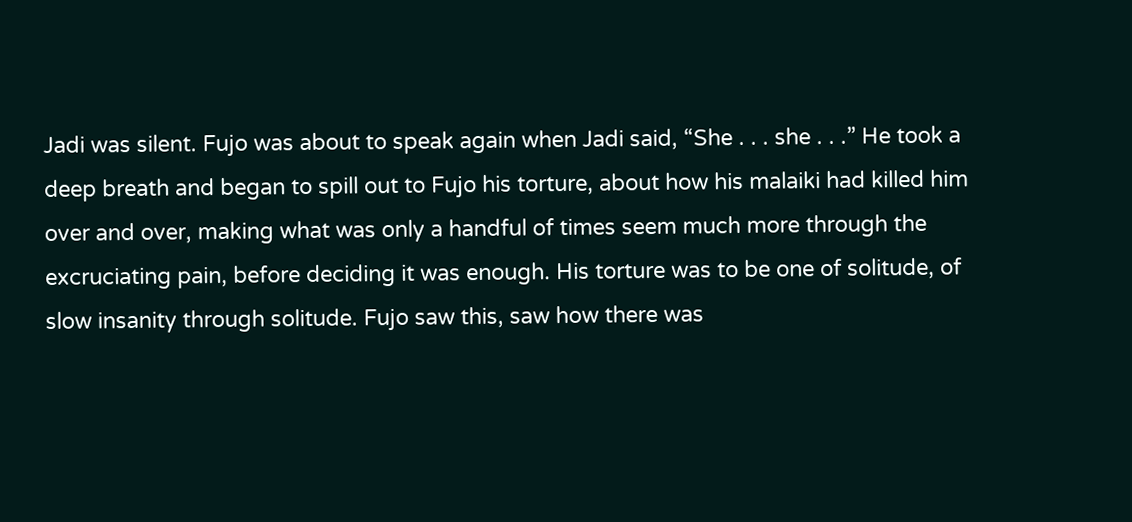Jadi was silent. Fujo was about to speak again when Jadi said, “She . . . she . . .” He took a deep breath and began to spill out to Fujo his torture, about how his malaiki had killed him over and over, making what was only a handful of times seem much more through the excruciating pain, before deciding it was enough. His torture was to be one of solitude, of slow insanity through solitude. Fujo saw this, saw how there was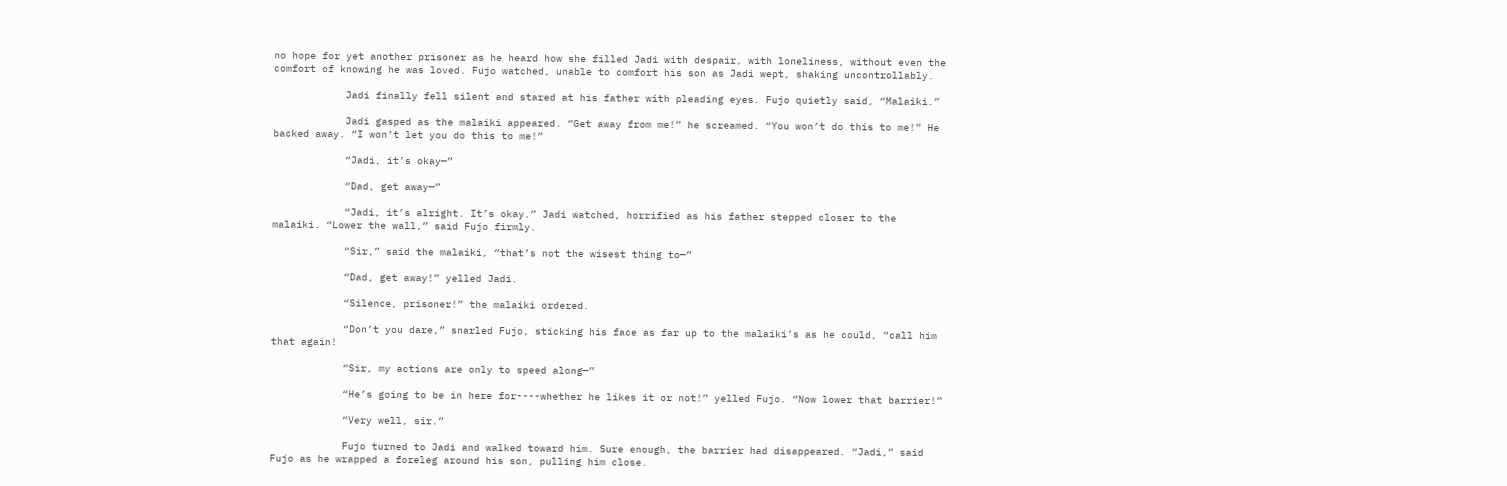no hope for yet another prisoner as he heard how she filled Jadi with despair, with loneliness, without even the comfort of knowing he was loved. Fujo watched, unable to comfort his son as Jadi wept, shaking uncontrollably.

            Jadi finally fell silent and stared at his father with pleading eyes. Fujo quietly said, “Malaiki.”

            Jadi gasped as the malaiki appeared. “Get away from me!” he screamed. “You won’t do this to me!” He backed away. “I won’t let you do this to me!”

            “Jadi, it’s okay—”

            “Dad, get away—”

            “Jadi, it’s alright. It’s okay.” Jadi watched, horrified as his father stepped closer to the malaiki. “Lower the wall,” said Fujo firmly.

            “Sir,” said the malaiki, “that’s not the wisest thing to—”

            “Dad, get away!” yelled Jadi.

            “Silence, prisoner!” the malaiki ordered.

            “Don’t you dare,” snarled Fujo, sticking his face as far up to the malaiki’s as he could, “call him that again!

            “Sir, my actions are only to speed along—”

            “He’s going to be in here for----whether he likes it or not!” yelled Fujo. “Now lower that barrier!”

            “Very well, sir.”

            Fujo turned to Jadi and walked toward him. Sure enough, the barrier had disappeared. “Jadi,” said Fujo as he wrapped a foreleg around his son, pulling him close.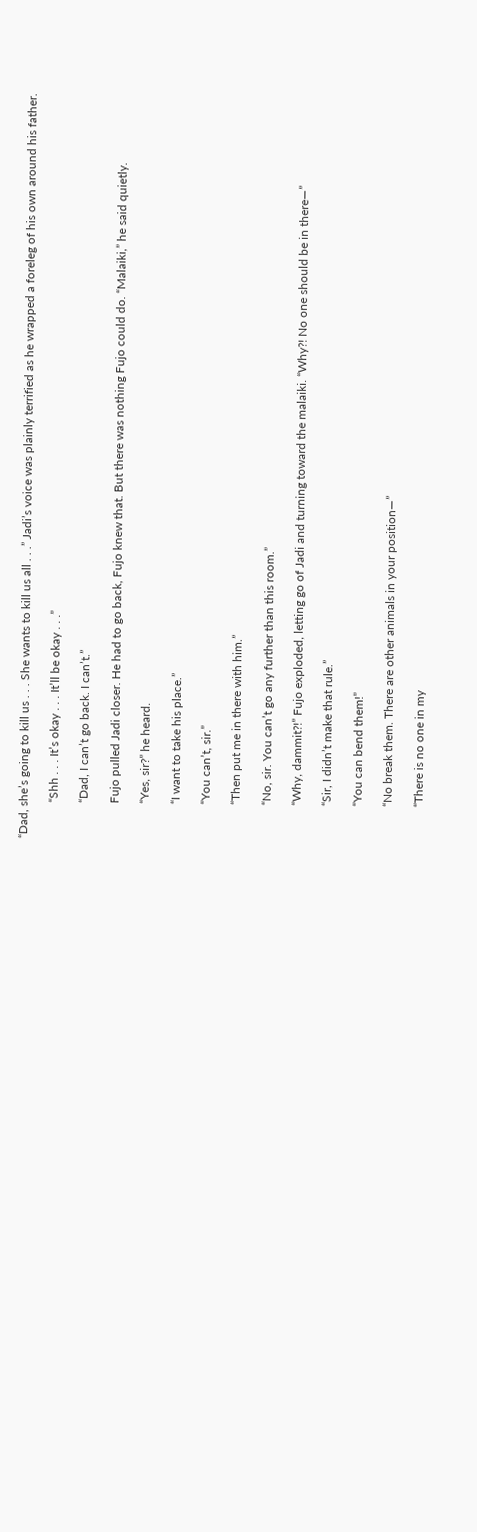“Dad, she’s going to kill us . . . She wants to kill us all . . .” Jadi’s voice was plainly terrified as he wrapped a foreleg of his own around his father.

            “Shh . . . It’s okay . . . It’ll be okay . . .”

            “Dad, I can’t go back. I can’t.”

            Fujo pulled Jadi closer. He had to go back, Fujo knew that. But there was nothing Fujo could do. “Malaiki,” he said quietly.

            “Yes, sir?” he heard.

            “I want to take his place.”

            “You can’t, sir.”

            “Then put me in there with him.”

            “No, sir. You can’t go any further than this room.”

            “Why, dammit?!” Fujo exploded, letting go of Jadi and turning toward the malaiki. “Why?! No one should be in there—”

            “Sir, I didn’t make that rule.”

            “You can bend them!”

            “No break them. There are other animals in your position—”

            “There is no one in my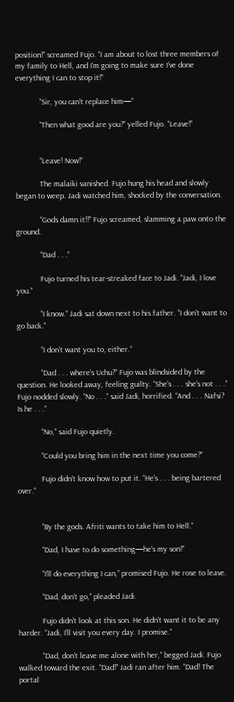position!” screamed Fujo. “I am about to lost three members of my family to Hell, and I’m going to make sure I’ve done everything I can to stop it!”

            “Sir, you can’t replace him—”

            “Then what good are you?” yelled Fujo. “Leave!”


            “Leave! Now!”

            The malaiki vanished. Fujo hung his head and slowly began to weep. Jadi watched him, shocked by the conversation.

            “Gods damn it!!” Fujo screamed, slamming a paw onto the ground.

            “Dad . . .”

            Fujo turned his tear-streaked face to Jadi. “Jadi, I love you.”

            “I know.” Jadi sat down next to his father. “I don’t want to go back.”

            “I don’t want you to, either.”

            “Dad . . . where’s Uchu?” Fujo was blindsided by the question. He looked away, feeling guilty. “She’s . . . she’s not . . .” Fujo nodded slowly. “No . . .” said Jadi, horrified. “And . . . Nafsi? Is he . . .”

            “No,” said Fujo quietly.

            “Could you bring him in the next time you come?”

            Fujo didn’t know how to put it. “He’s . . . being bartered over.”


            “By the gods. Afriti wants to take him to Hell.”

            “Dad, I have to do something—he’s my son!”

            “I’ll do everything I can,” promised Fujo. He rose to leave.

            “Dad, don’t go,” pleaded Jadi.

            Fujo didn’t look at this son. He didn’t want it to be any harder. “Jadi, I’ll visit you every day. I promise.”

            “Dad, don’t leave me alone with her,” begged Jadi. Fujo walked toward the exit. “Dad!” Jadi ran after him. “Dad! The portal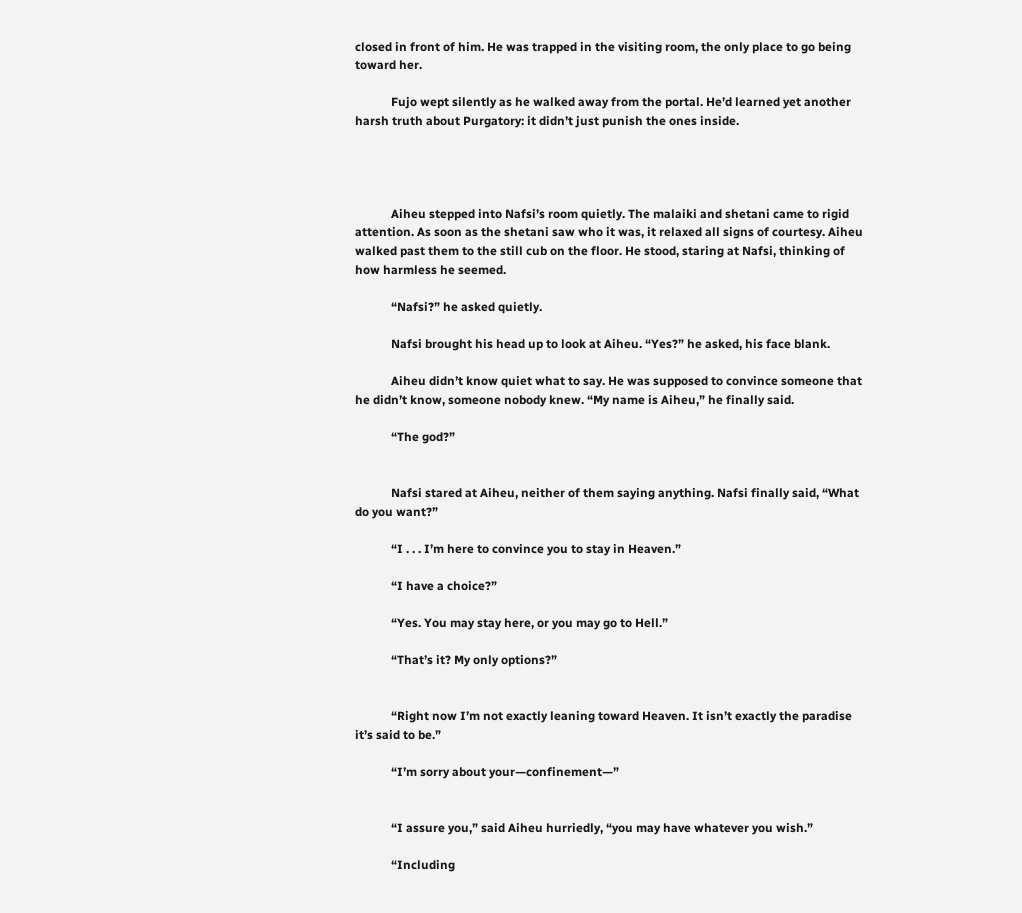closed in front of him. He was trapped in the visiting room, the only place to go being toward her.

            Fujo wept silently as he walked away from the portal. He’d learned yet another harsh truth about Purgatory: it didn’t just punish the ones inside.




            Aiheu stepped into Nafsi’s room quietly. The malaiki and shetani came to rigid attention. As soon as the shetani saw who it was, it relaxed all signs of courtesy. Aiheu walked past them to the still cub on the floor. He stood, staring at Nafsi, thinking of how harmless he seemed.

            “Nafsi?” he asked quietly.

            Nafsi brought his head up to look at Aiheu. “Yes?” he asked, his face blank.

            Aiheu didn’t know quiet what to say. He was supposed to convince someone that he didn’t know, someone nobody knew. “My name is Aiheu,” he finally said.

            “The god?”


            Nafsi stared at Aiheu, neither of them saying anything. Nafsi finally said, “What do you want?”

            “I . . . I’m here to convince you to stay in Heaven.”

            “I have a choice?”

            “Yes. You may stay here, or you may go to Hell.”

            “That’s it? My only options?”


            “Right now I’m not exactly leaning toward Heaven. It isn’t exactly the paradise it’s said to be.”

            “I’m sorry about your—confinement—”


            “I assure you,” said Aiheu hurriedly, “you may have whatever you wish.”

            “Including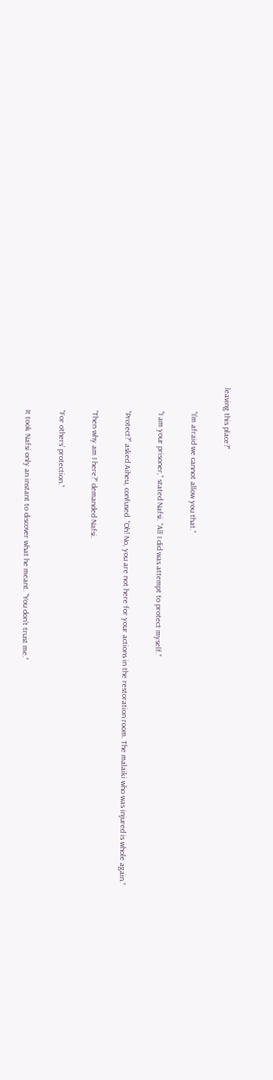leaving this place?”

            “I’m afraid we cannot allow you that.”

            “I am your prisoner,” stated Nafsi. “All I did was attempt to protect myself.”

            “Protect?” asked Aiheu, confused. “Oh! No, you are not here for your actions in the restoration room. The malaiki who was injured is whole again.”

            “Then why am I here?” demanded Nafsi.

            “For others’ protection.”

            It took Nafsi only an instant to discover what he meant. “You don’t trust me.”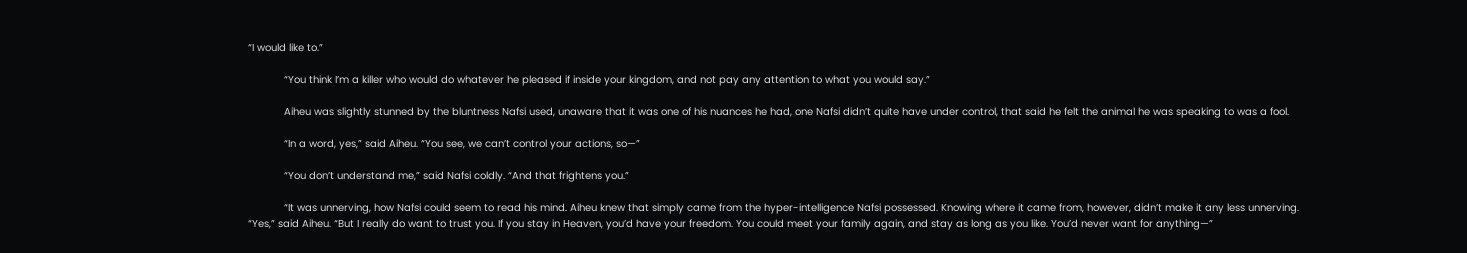“I would like to.”

            “You think I’m a killer who would do whatever he pleased if inside your kingdom, and not pay any attention to what you would say.”

            Aiheu was slightly stunned by the bluntness Nafsi used, unaware that it was one of his nuances he had, one Nafsi didn’t quite have under control, that said he felt the animal he was speaking to was a fool.

            “In a word, yes,” said Aiheu. “You see, we can’t control your actions, so—”

            “You don’t understand me,” said Nafsi coldly. “And that frightens you.”

            “It was unnerving, how Nafsi could seem to read his mind. Aiheu knew that simply came from the hyper-intelligence Nafsi possessed. Knowing where it came from, however, didn’t make it any less unnerving. “Yes,” said Aiheu. “But I really do want to trust you. If you stay in Heaven, you’d have your freedom. You could meet your family again, and stay as long as you like. You’d never want for anything—”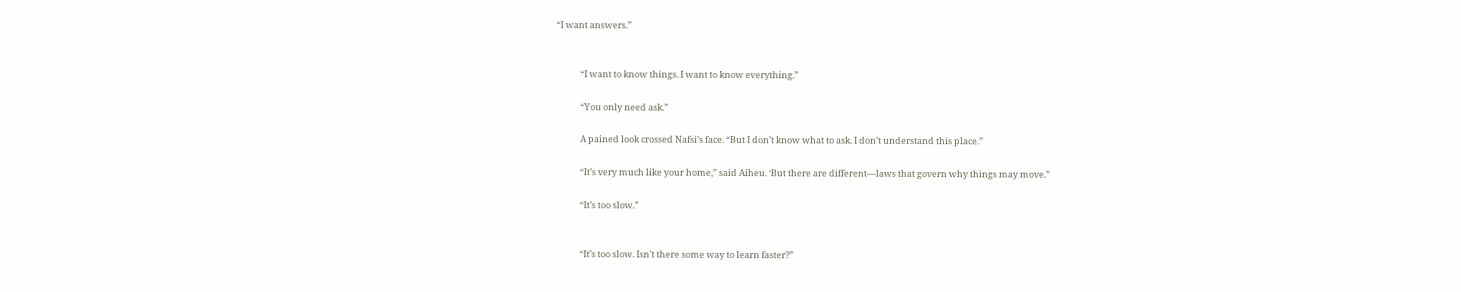“I want answers.”


            “I want to know things. I want to know everything.”

            “You only need ask.”

            A pained look crossed Nafsi’s face. “But I don’t know what to ask. I don’t understand this place.”

            “It’s very much like your home,” said Aiheu. ‘But there are different—laws that govern why things may move.”

            “It’s too slow.”


            “It’s too slow. Isn’t there some way to learn faster?”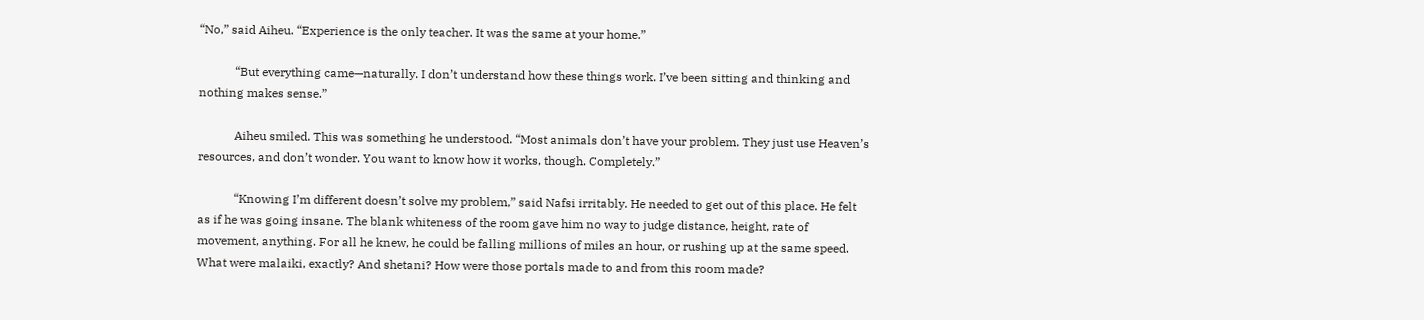“No,” said Aiheu. “Experience is the only teacher. It was the same at your home.”

            “But everything came—naturally. I don’t understand how these things work. I’ve been sitting and thinking and nothing makes sense.”

            Aiheu smiled. This was something he understood. “Most animals don’t have your problem. They just use Heaven’s resources, and don’t wonder. You want to know how it works, though. Completely.”

            “Knowing I’m different doesn’t solve my problem,” said Nafsi irritably. He needed to get out of this place. He felt as if he was going insane. The blank whiteness of the room gave him no way to judge distance, height, rate of movement, anything. For all he knew, he could be falling millions of miles an hour, or rushing up at the same speed. What were malaiki, exactly? And shetani? How were those portals made to and from this room made?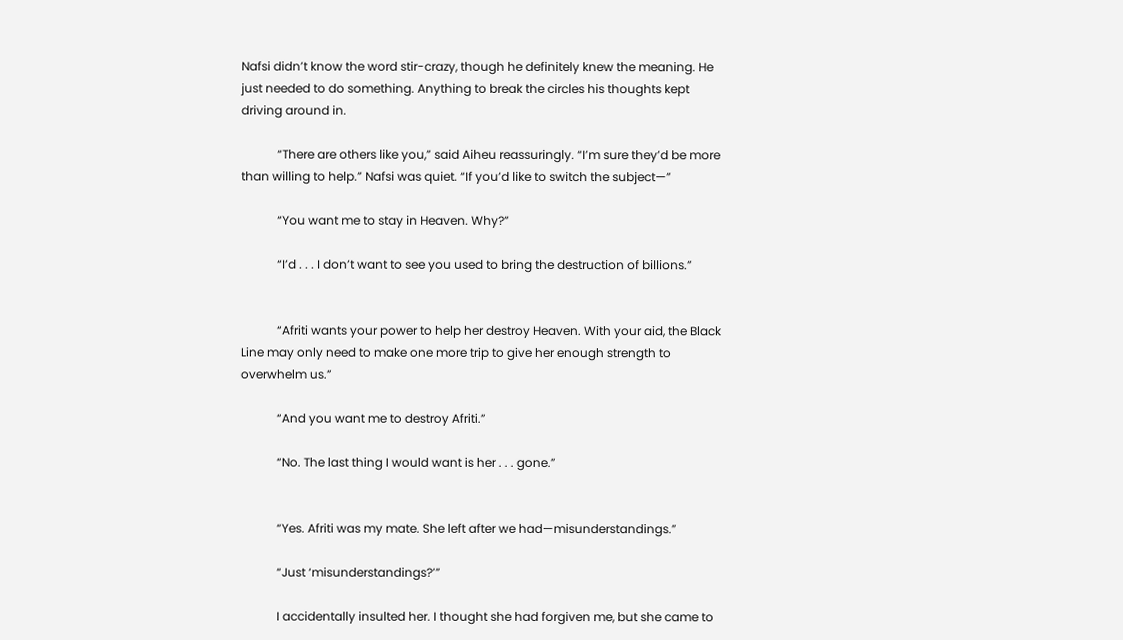Nafsi didn’t know the word stir-crazy, though he definitely knew the meaning. He just needed to do something. Anything to break the circles his thoughts kept driving around in.

            “There are others like you,” said Aiheu reassuringly. “I’m sure they’d be more than willing to help.” Nafsi was quiet. “If you’d like to switch the subject—”

            “You want me to stay in Heaven. Why?”

            “I’d . . . I don’t want to see you used to bring the destruction of billions.”


            “Afriti wants your power to help her destroy Heaven. With your aid, the Black Line may only need to make one more trip to give her enough strength to overwhelm us.”

            “And you want me to destroy Afriti.”

            “No. The last thing I would want is her . . . gone.”


            “Yes. Afriti was my mate. She left after we had—misunderstandings.”

            “Just ‘misunderstandings?’”

            I accidentally insulted her. I thought she had forgiven me, but she came to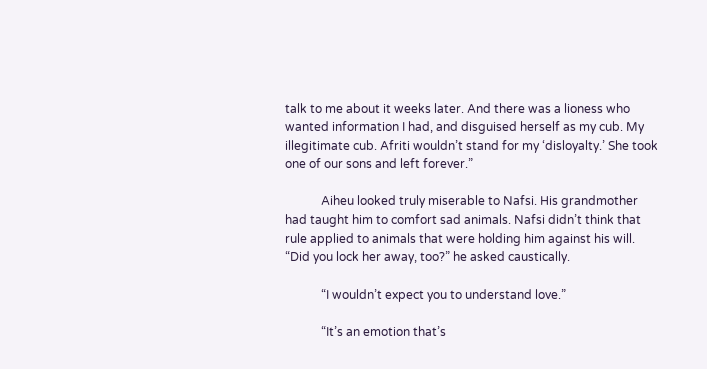talk to me about it weeks later. And there was a lioness who wanted information I had, and disguised herself as my cub. My illegitimate cub. Afriti wouldn’t stand for my ‘disloyalty.’ She took one of our sons and left forever.”

            Aiheu looked truly miserable to Nafsi. His grandmother had taught him to comfort sad animals. Nafsi didn’t think that rule applied to animals that were holding him against his will. “Did you lock her away, too?” he asked caustically.

            “I wouldn’t expect you to understand love.”

            “It’s an emotion that’s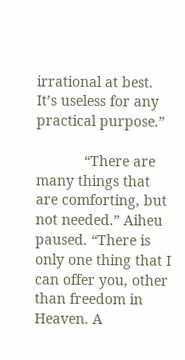irrational at best. It’s useless for any practical purpose.”

            “There are many things that are comforting, but not needed.” Aiheu paused. “There is only one thing that I can offer you, other than freedom in Heaven. A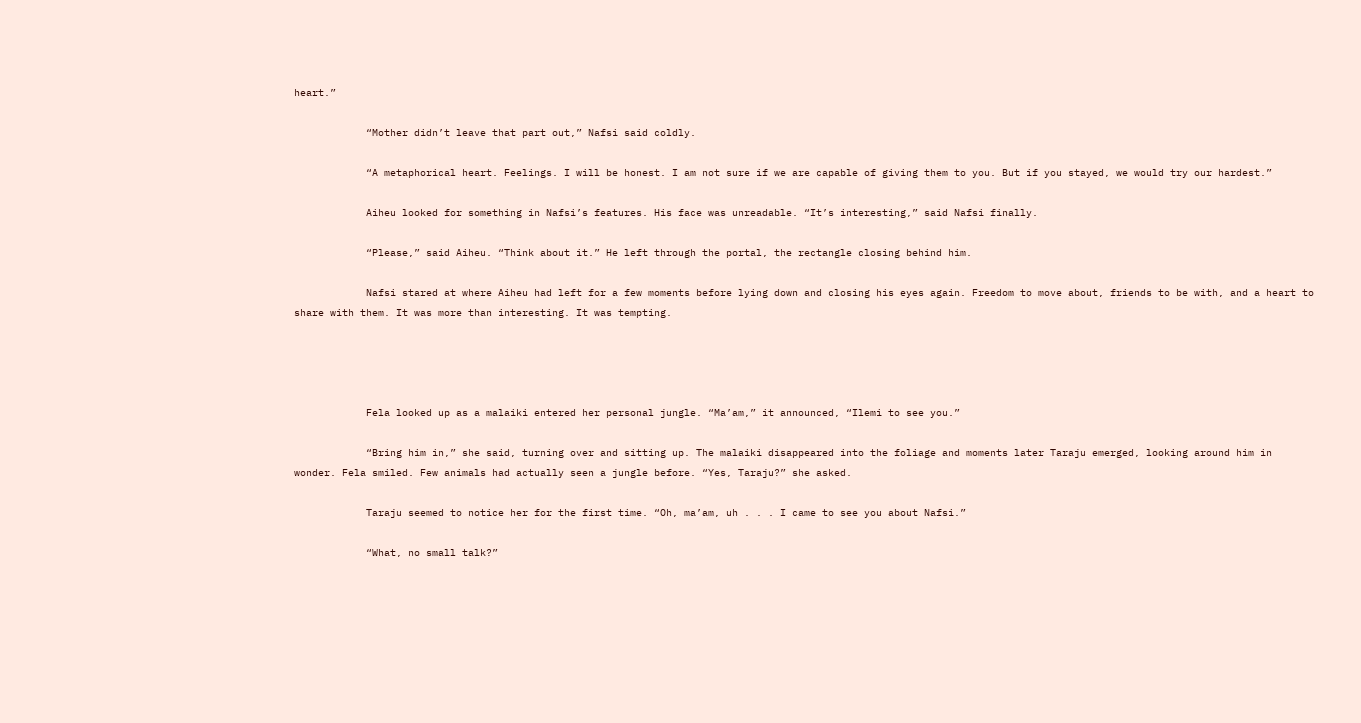heart.”

            “Mother didn’t leave that part out,” Nafsi said coldly.

            “A metaphorical heart. Feelings. I will be honest. I am not sure if we are capable of giving them to you. But if you stayed, we would try our hardest.”

            Aiheu looked for something in Nafsi’s features. His face was unreadable. “It’s interesting,” said Nafsi finally.

            “Please,” said Aiheu. “Think about it.” He left through the portal, the rectangle closing behind him.

            Nafsi stared at where Aiheu had left for a few moments before lying down and closing his eyes again. Freedom to move about, friends to be with, and a heart to share with them. It was more than interesting. It was tempting.




            Fela looked up as a malaiki entered her personal jungle. “Ma’am,” it announced, “Ilemi to see you.”

            “Bring him in,” she said, turning over and sitting up. The malaiki disappeared into the foliage and moments later Taraju emerged, looking around him in wonder. Fela smiled. Few animals had actually seen a jungle before. “Yes, Taraju?” she asked.

            Taraju seemed to notice her for the first time. “Oh, ma’am, uh . . . I came to see you about Nafsi.”

            “What, no small talk?”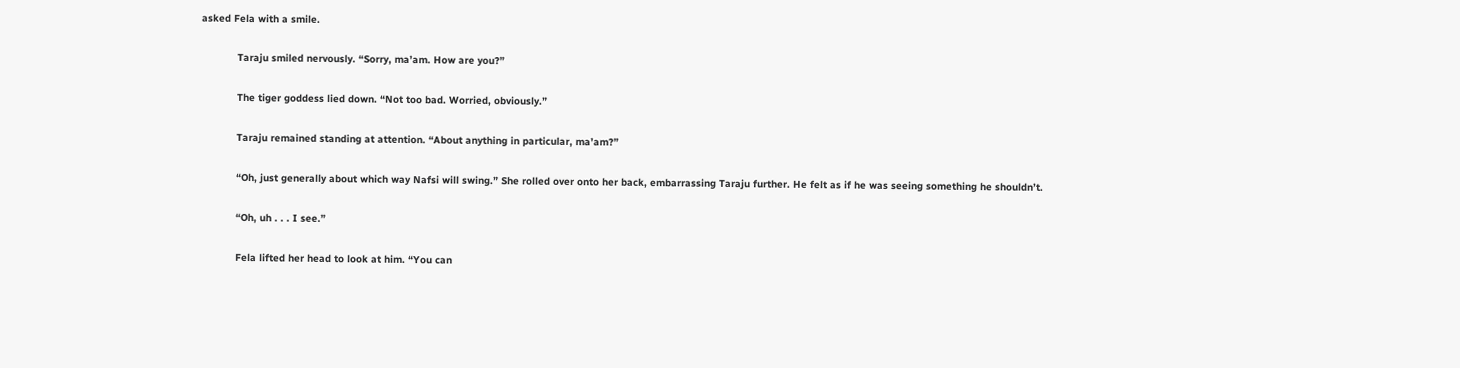asked Fela with a smile.

            Taraju smiled nervously. “Sorry, ma’am. How are you?”

            The tiger goddess lied down. “Not too bad. Worried, obviously.”

            Taraju remained standing at attention. “About anything in particular, ma’am?”

            “Oh, just generally about which way Nafsi will swing.” She rolled over onto her back, embarrassing Taraju further. He felt as if he was seeing something he shouldn’t.

            “Oh, uh . . . I see.”

            Fela lifted her head to look at him. “You can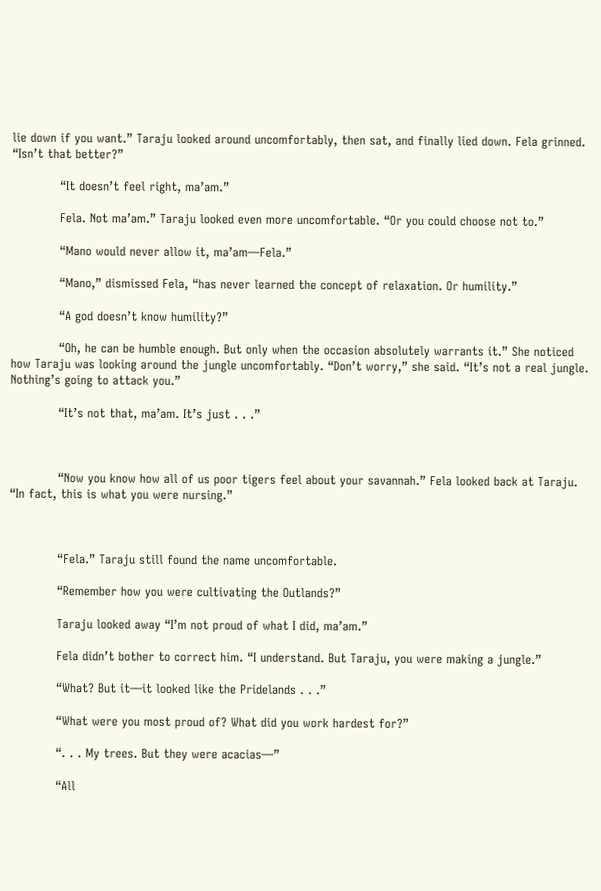lie down if you want.” Taraju looked around uncomfortably, then sat, and finally lied down. Fela grinned. “Isn’t that better?”

            “It doesn’t feel right, ma’am.”

            Fela. Not ma’am.” Taraju looked even more uncomfortable. “Or you could choose not to.”

            “Mano would never allow it, ma’am—Fela.”

            “Mano,” dismissed Fela, “has never learned the concept of relaxation. Or humility.”

            “A god doesn’t know humility?”

            “Oh, he can be humble enough. But only when the occasion absolutely warrants it.” She noticed how Taraju was looking around the jungle uncomfortably. “Don’t worry,” she said. “It’s not a real jungle. Nothing’s going to attack you.”

            “It’s not that, ma’am. It’s just . . .”



            “Now you know how all of us poor tigers feel about your savannah.” Fela looked back at Taraju. “In fact, this is what you were nursing.”



            “Fela.” Taraju still found the name uncomfortable.

            “Remember how you were cultivating the Outlands?”

            Taraju looked away “I’m not proud of what I did, ma’am.”

            Fela didn’t bother to correct him. “I understand. But Taraju, you were making a jungle.”

            “What? But it—it looked like the Pridelands . . .”

            “What were you most proud of? What did you work hardest for?”

            “. . . My trees. But they were acacias—”

            “All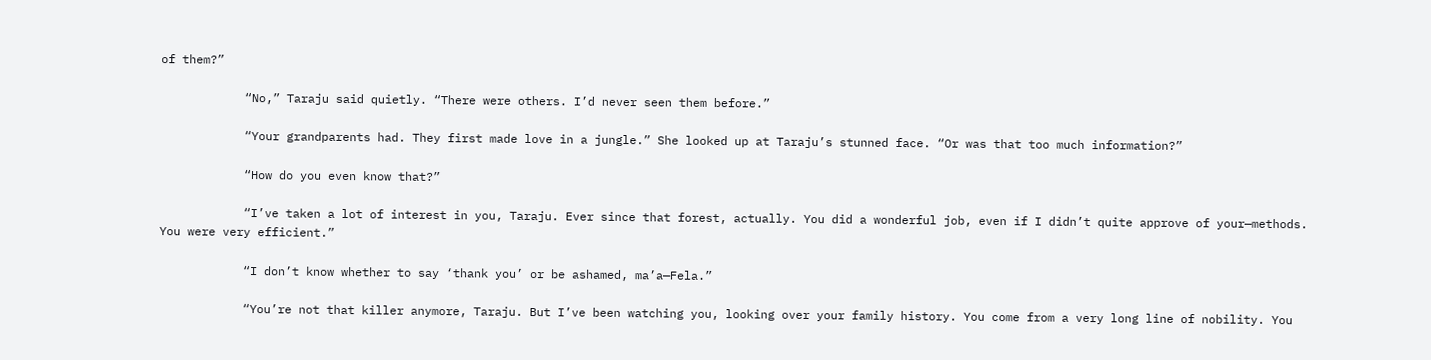of them?”

            “No,” Taraju said quietly. “There were others. I’d never seen them before.”

            “Your grandparents had. They first made love in a jungle.” She looked up at Taraju’s stunned face. “Or was that too much information?”

            “How do you even know that?”

            “I’ve taken a lot of interest in you, Taraju. Ever since that forest, actually. You did a wonderful job, even if I didn’t quite approve of your—methods. You were very efficient.”

            “I don’t know whether to say ‘thank you’ or be ashamed, ma’a—Fela.”

            “You’re not that killer anymore, Taraju. But I’ve been watching you, looking over your family history. You come from a very long line of nobility. You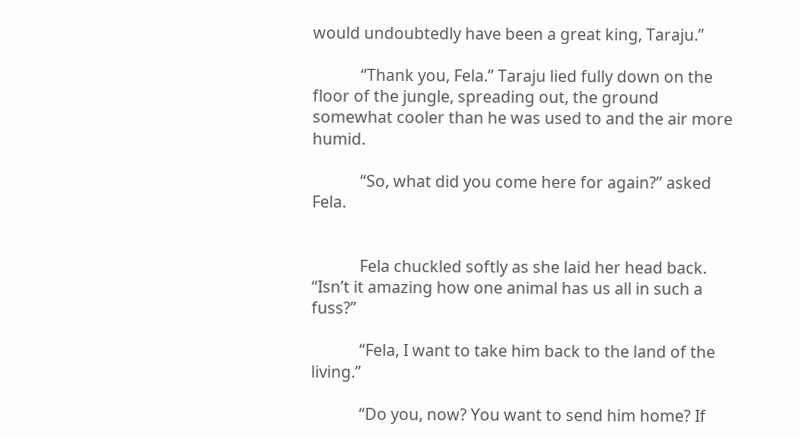would undoubtedly have been a great king, Taraju.”

            “Thank you, Fela.” Taraju lied fully down on the floor of the jungle, spreading out, the ground somewhat cooler than he was used to and the air more humid.

            “So, what did you come here for again?” asked Fela.


            Fela chuckled softly as she laid her head back. “Isn’t it amazing how one animal has us all in such a fuss?”

            “Fela, I want to take him back to the land of the living.”

            “Do you, now? You want to send him home? If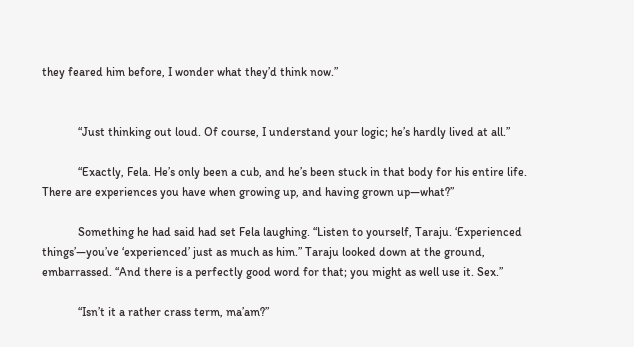they feared him before, I wonder what they’d think now.”


            “Just thinking out loud. Of course, I understand your logic; he’s hardly lived at all.”

            “Exactly, Fela. He’s only been a cub, and he’s been stuck in that body for his entire life. There are experiences you have when growing up, and having grown up—what?”

            Something he had said had set Fela laughing. “Listen to yourself, Taraju. ‘Experienced things’—you’ve ‘experienced’ just as much as him.” Taraju looked down at the ground, embarrassed. “And there is a perfectly good word for that; you might as well use it. Sex.”

            “Isn’t it a rather crass term, ma’am?”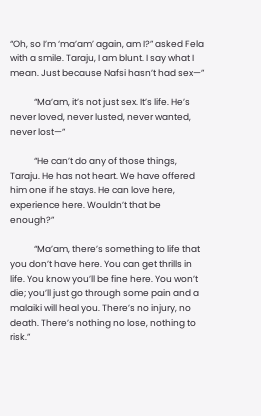“Oh, so I’m ‘ma’am’ again, am I?” asked Fela with a smile. Taraju, I am blunt. I say what I mean. Just because Nafsi hasn’t had sex—”

            “Ma’am, it’s not just sex. It’s life. He’s never loved, never lusted, never wanted, never lost—”

            “He can’t do any of those things, Taraju. He has not heart. We have offered him one if he stays. He can love here, experience here. Wouldn’t that be enough?”

            “Ma’am, there’s something to life that you don’t have here. You can get thrills in life. You know you’ll be fine here. You won’t die; you’ll just go through some pain and a malaiki will heal you. There’s no injury, no death. There’s nothing no lose, nothing to risk.”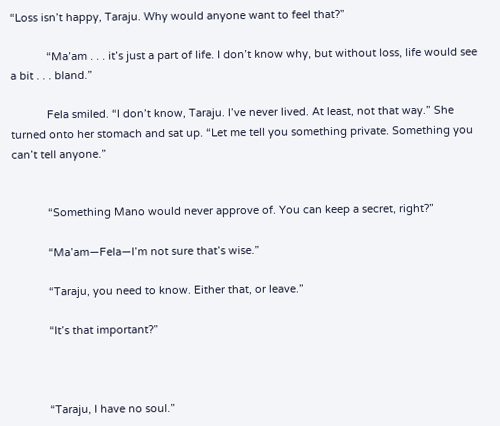“Loss isn’t happy, Taraju. Why would anyone want to feel that?”

            “Ma’am . . . it’s just a part of life. I don’t know why, but without loss, life would see a bit . . . bland.”

            Fela smiled. “I don’t know, Taraju. I’ve never lived. At least, not that way.” She turned onto her stomach and sat up. “Let me tell you something private. Something you can’t tell anyone.”


            “Something Mano would never approve of. You can keep a secret, right?”

            “Ma’am—Fela—I’m not sure that’s wise.”

            “Taraju, you need to know. Either that, or leave.”

            “It’s that important?”



            “Taraju, I have no soul.”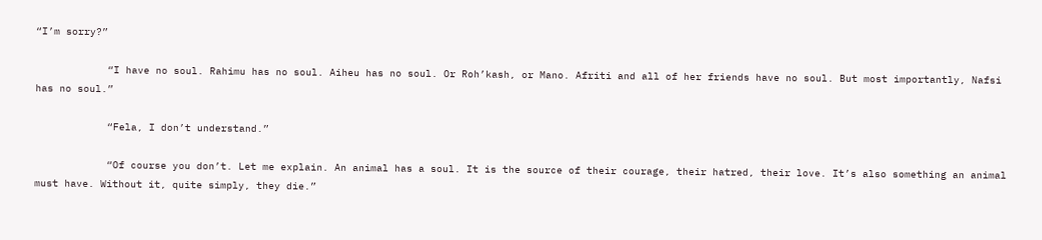“I’m sorry?”

            “I have no soul. Rahimu has no soul. Aiheu has no soul. Or Roh’kash, or Mano. Afriti and all of her friends have no soul. But most importantly, Nafsi has no soul.”

            “Fela, I don’t understand.”

            “Of course you don’t. Let me explain. An animal has a soul. It is the source of their courage, their hatred, their love. It’s also something an animal must have. Without it, quite simply, they die.”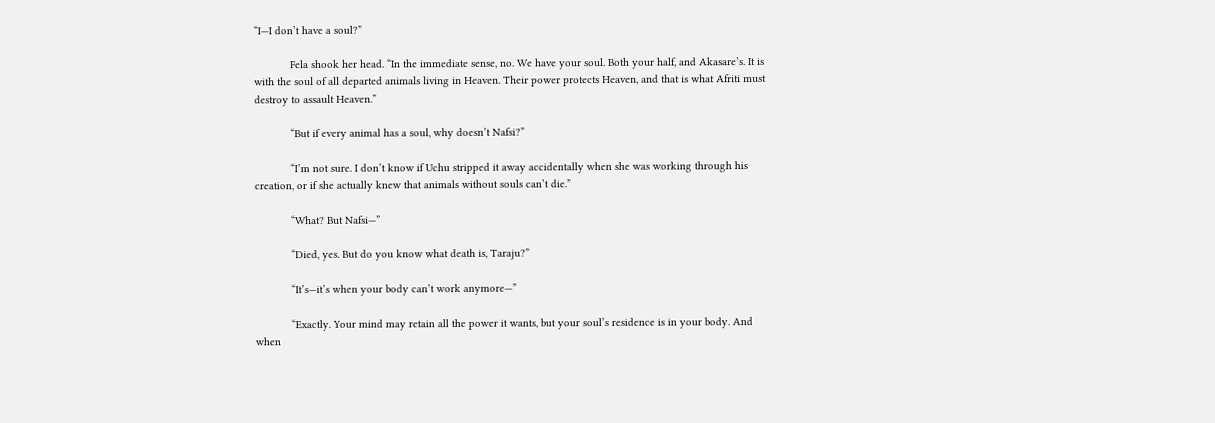“I—I don’t have a soul?”

            Fela shook her head. “In the immediate sense, no. We have your soul. Both your half, and Akasare’s. It is with the soul of all departed animals living in Heaven. Their power protects Heaven, and that is what Afriti must destroy to assault Heaven.”

            “But if every animal has a soul, why doesn’t Nafsi?”

            “I’m not sure. I don’t know if Uchu stripped it away accidentally when she was working through his creation, or if she actually knew that animals without souls can’t die.”

            “What? But Nafsi—”

            “Died, yes. But do you know what death is, Taraju?”

            “It’s—it’s when your body can’t work anymore—”

            “Exactly. Your mind may retain all the power it wants, but your soul’s residence is in your body. And when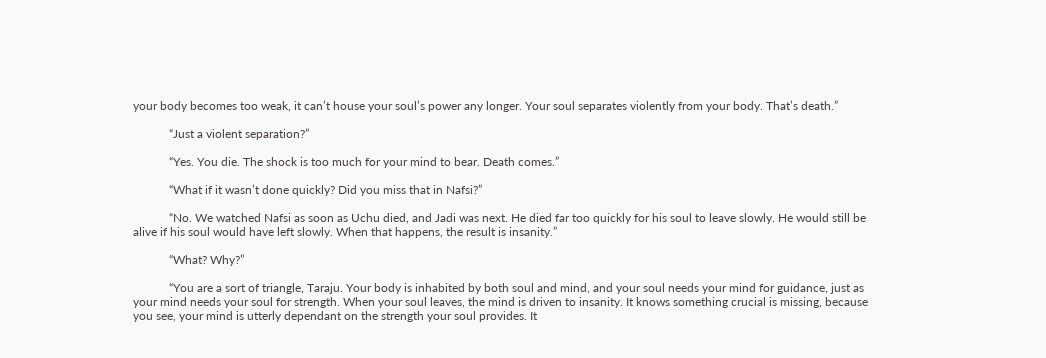your body becomes too weak, it can’t house your soul’s power any longer. Your soul separates violently from your body. That’s death.”

            “Just a violent separation?”

            “Yes. You die. The shock is too much for your mind to bear. Death comes.”

            “What if it wasn’t done quickly? Did you miss that in Nafsi?”

            “No. We watched Nafsi as soon as Uchu died, and Jadi was next. He died far too quickly for his soul to leave slowly. He would still be alive if his soul would have left slowly. When that happens, the result is insanity.”

            “What? Why?”

            “You are a sort of triangle, Taraju. Your body is inhabited by both soul and mind, and your soul needs your mind for guidance, just as your mind needs your soul for strength. When your soul leaves, the mind is driven to insanity. It knows something crucial is missing, because you see, your mind is utterly dependant on the strength your soul provides. It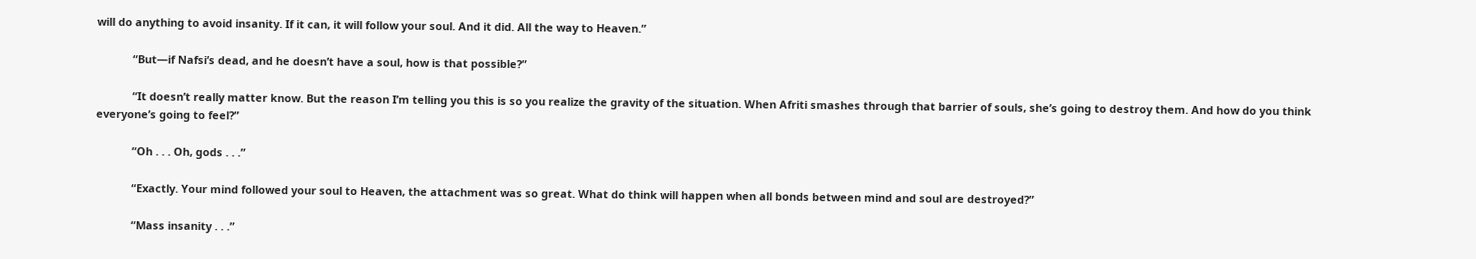will do anything to avoid insanity. If it can, it will follow your soul. And it did. All the way to Heaven.”

            “But—if Nafsi’s dead, and he doesn’t have a soul, how is that possible?”

            “It doesn’t really matter know. But the reason I’m telling you this is so you realize the gravity of the situation. When Afriti smashes through that barrier of souls, she’s going to destroy them. And how do you think everyone’s going to feel?”

            “Oh . . . Oh, gods . . .”

            “Exactly. Your mind followed your soul to Heaven, the attachment was so great. What do think will happen when all bonds between mind and soul are destroyed?”

            “Mass insanity . . .”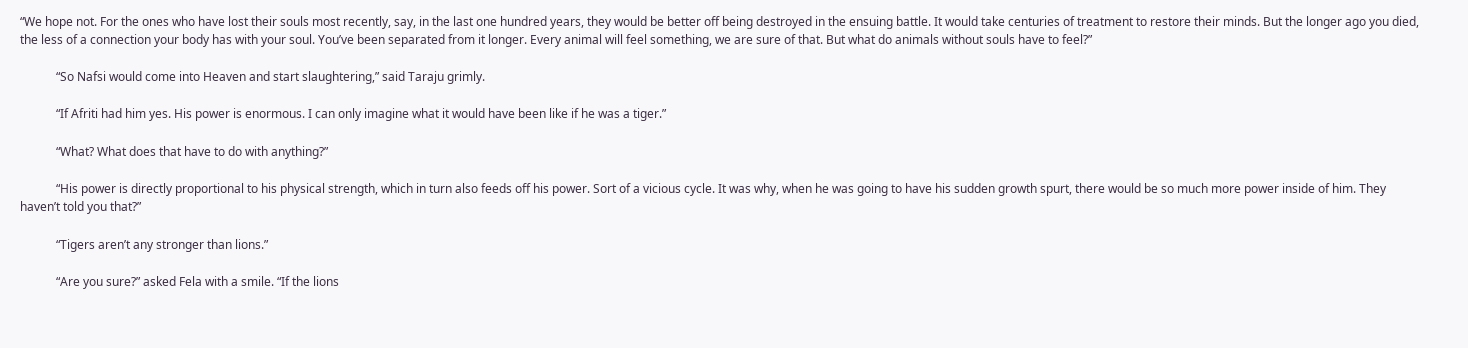“We hope not. For the ones who have lost their souls most recently, say, in the last one hundred years, they would be better off being destroyed in the ensuing battle. It would take centuries of treatment to restore their minds. But the longer ago you died, the less of a connection your body has with your soul. You’ve been separated from it longer. Every animal will feel something, we are sure of that. But what do animals without souls have to feel?”

            “So Nafsi would come into Heaven and start slaughtering,” said Taraju grimly.

            “If Afriti had him yes. His power is enormous. I can only imagine what it would have been like if he was a tiger.”

            “What? What does that have to do with anything?”

            “His power is directly proportional to his physical strength, which in turn also feeds off his power. Sort of a vicious cycle. It was why, when he was going to have his sudden growth spurt, there would be so much more power inside of him. They haven’t told you that?”

            “Tigers aren’t any stronger than lions.”

            “Are you sure?” asked Fela with a smile. “If the lions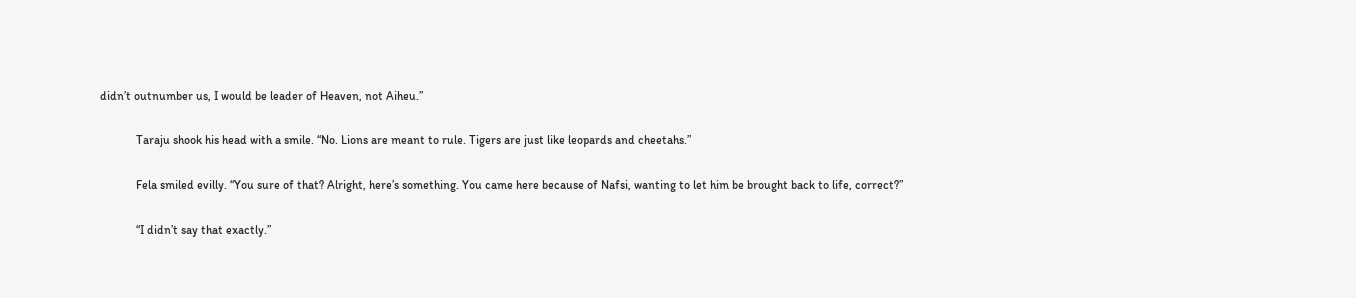didn’t outnumber us, I would be leader of Heaven, not Aiheu.”

            Taraju shook his head with a smile. “No. Lions are meant to rule. Tigers are just like leopards and cheetahs.”

            Fela smiled evilly. “You sure of that? Alright, here’s something. You came here because of Nafsi, wanting to let him be brought back to life, correct?”

            “I didn’t say that exactly.”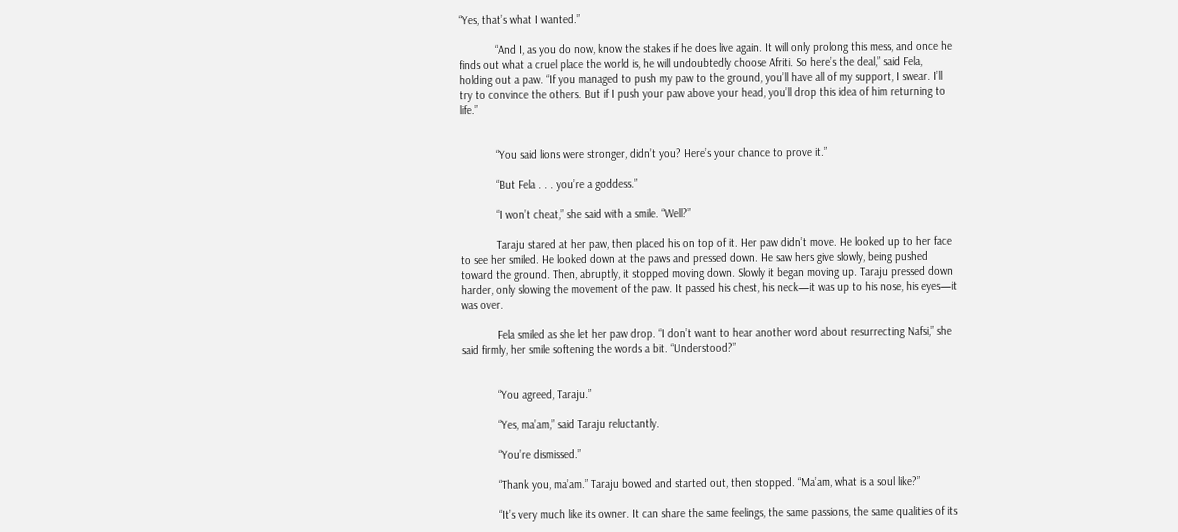“Yes, that’s what I wanted.”

            “And I, as you do now, know the stakes if he does live again. It will only prolong this mess, and once he finds out what a cruel place the world is, he will undoubtedly choose Afriti. So here’s the deal,” said Fela, holding out a paw. “If you managed to push my paw to the ground, you’ll have all of my support, I swear. I’ll try to convince the others. But if I push your paw above your head, you’ll drop this idea of him returning to life.”


            “You said lions were stronger, didn’t you? Here’s your chance to prove it.”

            “But Fela . . . you’re a goddess.”

            “I won’t cheat,” she said with a smile. “Well?”

            Taraju stared at her paw, then placed his on top of it. Her paw didn’t move. He looked up to her face to see her smiled. He looked down at the paws and pressed down. He saw hers give slowly, being pushed toward the ground. Then, abruptly, it stopped moving down. Slowly it began moving up. Taraju pressed down harder, only slowing the movement of the paw. It passed his chest, his neck—it was up to his nose, his eyes—it was over.

            Fela smiled as she let her paw drop. “I don’t want to hear another word about resurrecting Nafsi,” she said firmly, her smile softening the words a bit. “Understood?”


            “You agreed, Taraju.”

            “Yes, ma’am,” said Taraju reluctantly.

            “You’re dismissed.”

            “Thank you, ma’am.” Taraju bowed and started out, then stopped. “Ma’am, what is a soul like?”

            “It’s very much like its owner. It can share the same feelings, the same passions, the same qualities of its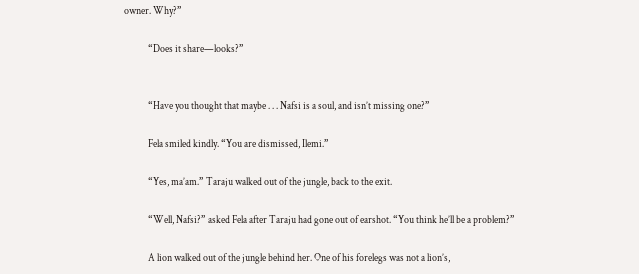owner. Why?”

            “Does it share—looks?”


            “Have you thought that maybe . . . Nafsi is a soul, and isn’t missing one?”

            Fela smiled kindly. “You are dismissed, Ilemi.”

            “Yes, ma’am.” Taraju walked out of the jungle, back to the exit.

            “Well, Nafsi?” asked Fela after Taraju had gone out of earshot. “You think he’ll be a problem?”

            A lion walked out of the jungle behind her. One of his forelegs was not a lion’s,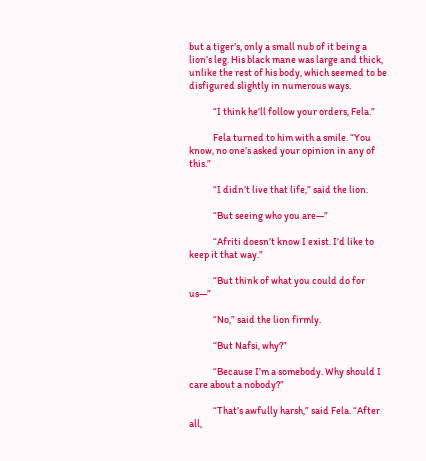but a tiger’s, only a small nub of it being a lion’s leg. His black mane was large and thick, unlike the rest of his body, which seemed to be disfigured slightly in numerous ways.

            “I think he’ll follow your orders, Fela.”

            Fela turned to him with a smile. “You know, no one’s asked your opinion in any of this.”

            “I didn’t live that life,” said the lion.

            “But seeing who you are—”

            “Afriti doesn’t know I exist. I’d like to keep it that way.”

            “But think of what you could do for us—”

            “No,” said the lion firmly.

            “But Nafsi, why?”

            “Because I’m a somebody. Why should I care about a nobody?”

            “That’s awfully harsh,” said Fela. “After all,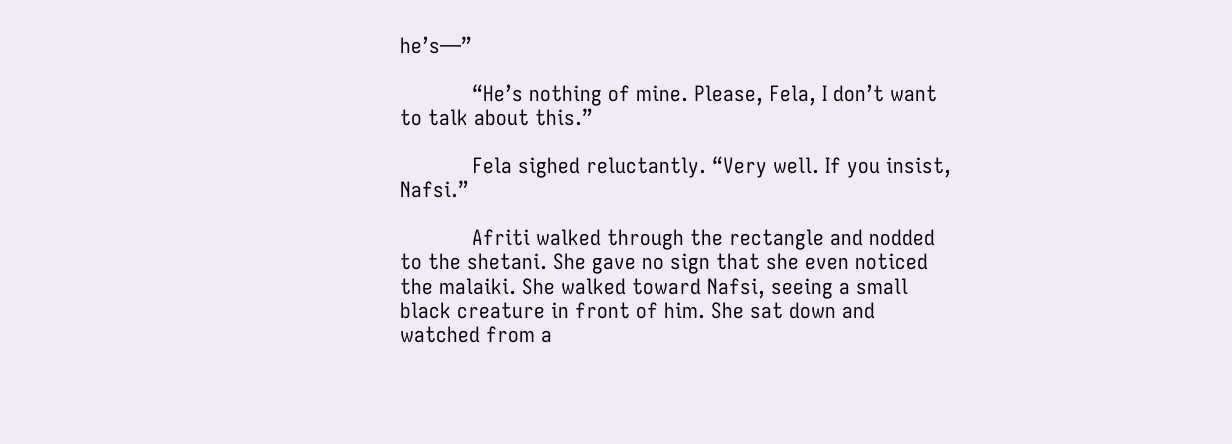he’s—”

            “He’s nothing of mine. Please, Fela, I don’t want to talk about this.”

            Fela sighed reluctantly. “Very well. If you insist, Nafsi.”

            Afriti walked through the rectangle and nodded to the shetani. She gave no sign that she even noticed the malaiki. She walked toward Nafsi, seeing a small black creature in front of him. She sat down and watched from a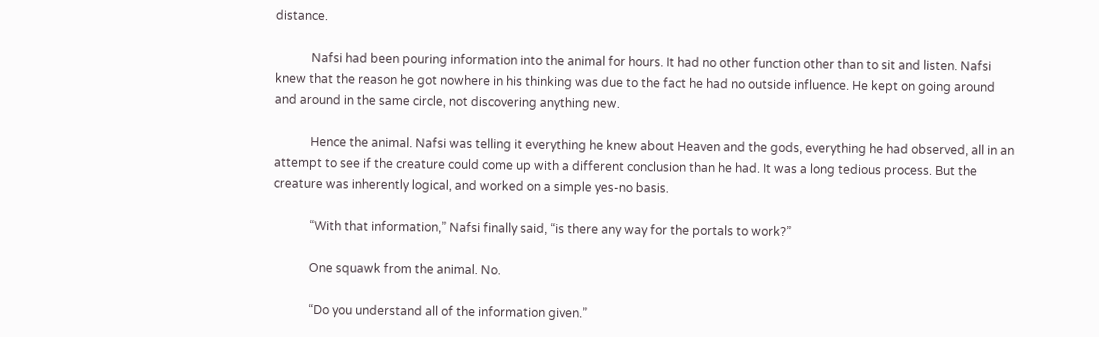distance.

            Nafsi had been pouring information into the animal for hours. It had no other function other than to sit and listen. Nafsi knew that the reason he got nowhere in his thinking was due to the fact he had no outside influence. He kept on going around and around in the same circle, not discovering anything new.

            Hence the animal. Nafsi was telling it everything he knew about Heaven and the gods, everything he had observed, all in an attempt to see if the creature could come up with a different conclusion than he had. It was a long tedious process. But the creature was inherently logical, and worked on a simple yes-no basis.

            “With that information,” Nafsi finally said, “is there any way for the portals to work?”

            One squawk from the animal. No.

            “Do you understand all of the information given.”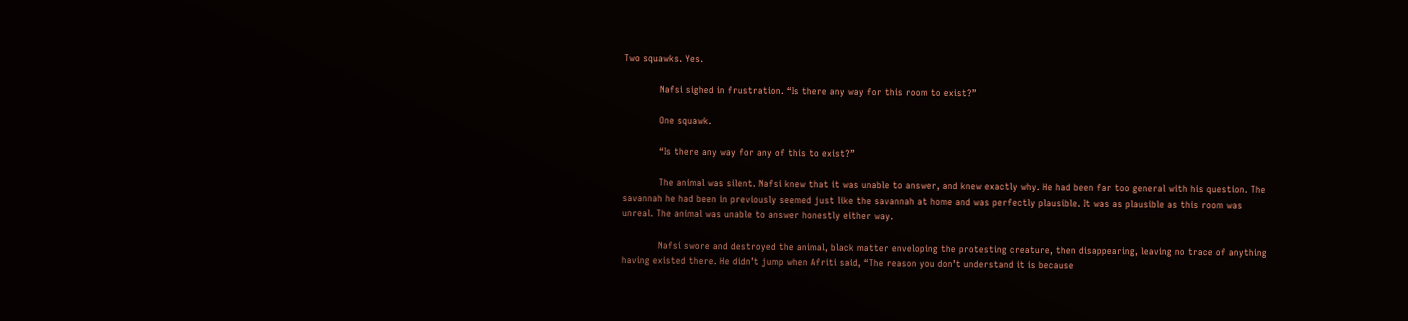Two squawks. Yes.

            Nafsi sighed in frustration. “Is there any way for this room to exist?”

            One squawk.

            “Is there any way for any of this to exist?”

            The animal was silent. Nafsi knew that it was unable to answer, and knew exactly why. He had been far too general with his question. The savannah he had been in previously seemed just like the savannah at home and was perfectly plausible. It was as plausible as this room was unreal. The animal was unable to answer honestly either way.

            Nafsi swore and destroyed the animal, black matter enveloping the protesting creature, then disappearing, leaving no trace of anything having existed there. He didn’t jump when Afriti said, “The reason you don’t understand it is because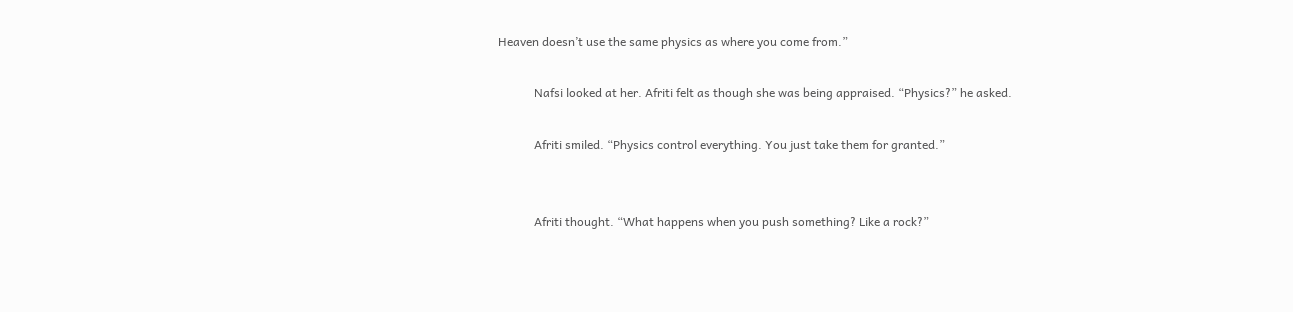Heaven doesn’t use the same physics as where you come from.”

            Nafsi looked at her. Afriti felt as though she was being appraised. “Physics?” he asked.

            Afriti smiled. “Physics control everything. You just take them for granted.”


            Afriti thought. “What happens when you push something? Like a rock?”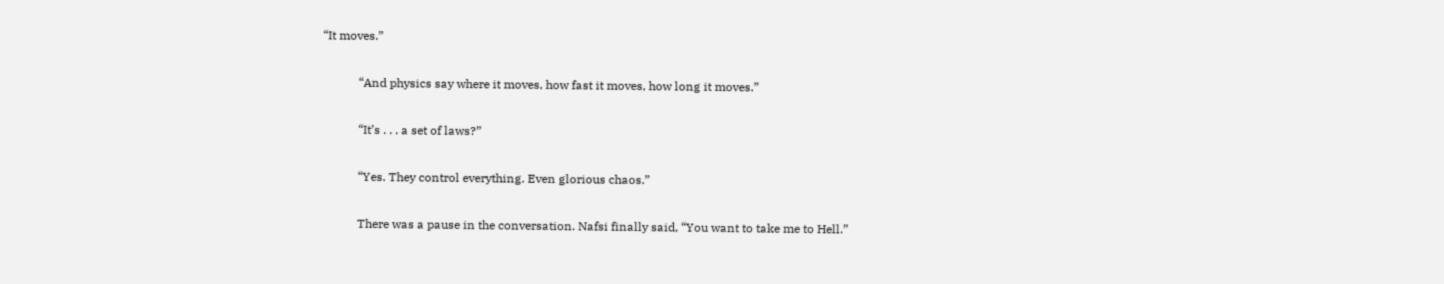“It moves.”

            “And physics say where it moves, how fast it moves, how long it moves.”

            “It’s . . . a set of laws?”

            “Yes. They control everything. Even glorious chaos.”

            There was a pause in the conversation. Nafsi finally said, “You want to take me to Hell.”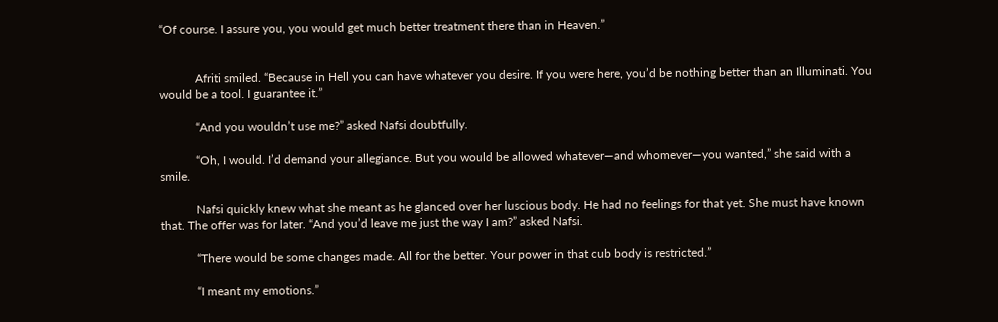“Of course. I assure you, you would get much better treatment there than in Heaven.”


            Afriti smiled. “Because in Hell you can have whatever you desire. If you were here, you’d be nothing better than an Illuminati. You would be a tool. I guarantee it.”

            “And you wouldn’t use me?” asked Nafsi doubtfully.

            “Oh, I would. I’d demand your allegiance. But you would be allowed whatever—and whomever—you wanted,” she said with a smile.

            Nafsi quickly knew what she meant as he glanced over her luscious body. He had no feelings for that yet. She must have known that. The offer was for later. “And you’d leave me just the way I am?” asked Nafsi.

            “There would be some changes made. All for the better. Your power in that cub body is restricted.”

            “I meant my emotions.”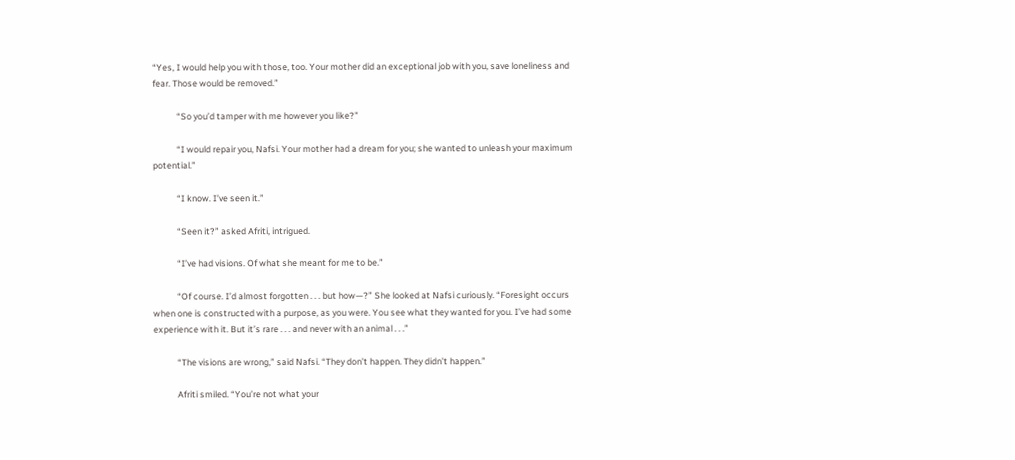“Yes, I would help you with those, too. Your mother did an exceptional job with you, save loneliness and fear. Those would be removed.”

            “So you’d tamper with me however you like?”

            “I would repair you, Nafsi. Your mother had a dream for you; she wanted to unleash your maximum potential.”

            “I know. I’ve seen it.”

            “Seen it?” asked Afriti, intrigued.

            “I’ve had visions. Of what she meant for me to be.”

            “Of course. I’d almost forgotten . . . but how—?” She looked at Nafsi curiously. “Foresight occurs when one is constructed with a purpose, as you were. You see what they wanted for you. I’ve had some experience with it. But it’s rare . . . and never with an animal . . .”

            “The visions are wrong,” said Nafsi. “They don’t happen. They didn’t happen.”

            Afriti smiled. “You’re not what your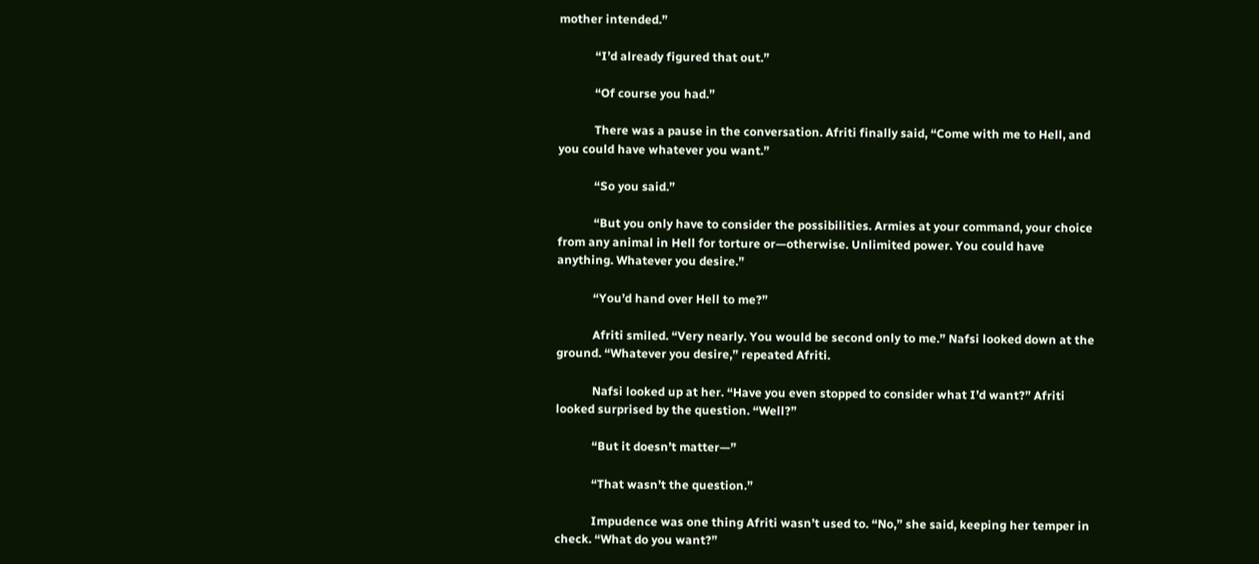mother intended.”

            “I’d already figured that out.”

            “Of course you had.”

            There was a pause in the conversation. Afriti finally said, “Come with me to Hell, and you could have whatever you want.”

            “So you said.”

            “But you only have to consider the possibilities. Armies at your command, your choice from any animal in Hell for torture or—otherwise. Unlimited power. You could have anything. Whatever you desire.”

            “You’d hand over Hell to me?”

            Afriti smiled. “Very nearly. You would be second only to me.” Nafsi looked down at the ground. “Whatever you desire,” repeated Afriti.

            Nafsi looked up at her. “Have you even stopped to consider what I’d want?” Afriti looked surprised by the question. “Well?”

            “But it doesn’t matter—”

            “That wasn’t the question.”

            Impudence was one thing Afriti wasn’t used to. “No,” she said, keeping her temper in check. “What do you want?”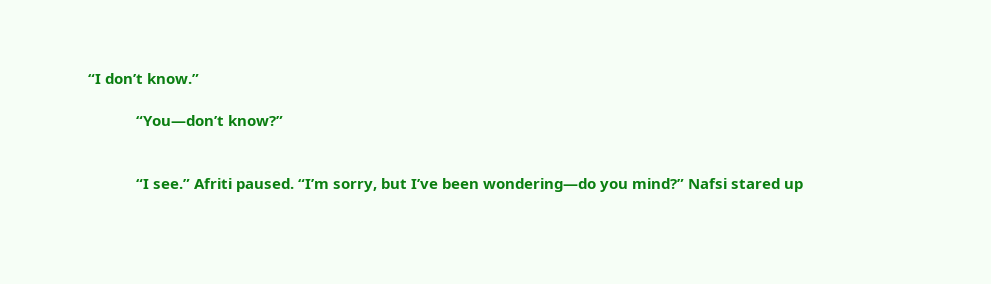“I don’t know.”

            “You—don’t know?”


            “I see.” Afriti paused. “I’m sorry, but I’ve been wondering—do you mind?” Nafsi stared up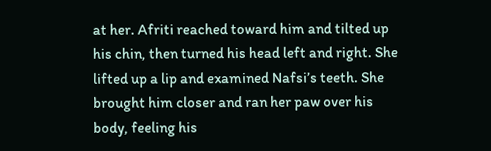at her. Afriti reached toward him and tilted up his chin, then turned his head left and right. She lifted up a lip and examined Nafsi’s teeth. She brought him closer and ran her paw over his body, feeling his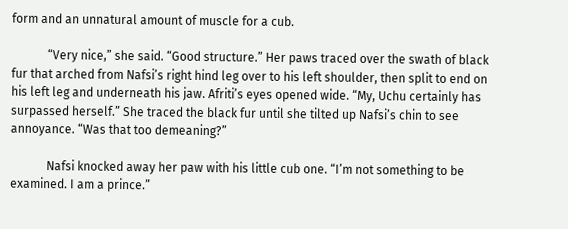form and an unnatural amount of muscle for a cub.

            “Very nice,” she said. “Good structure.” Her paws traced over the swath of black fur that arched from Nafsi’s right hind leg over to his left shoulder, then split to end on his left leg and underneath his jaw. Afriti’s eyes opened wide. “My, Uchu certainly has surpassed herself.” She traced the black fur until she tilted up Nafsi’s chin to see annoyance. “Was that too demeaning?”

            Nafsi knocked away her paw with his little cub one. “I’m not something to be examined. I am a prince.”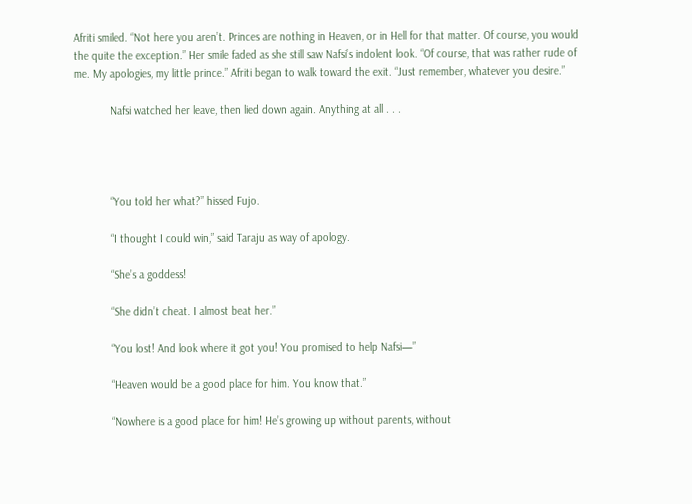Afriti smiled. “Not here you aren’t. Princes are nothing in Heaven, or in Hell for that matter. Of course, you would the quite the exception.” Her smile faded as she still saw Nafsi’s indolent look. “Of course, that was rather rude of me. My apologies, my little prince.” Afriti began to walk toward the exit. “Just remember, whatever you desire.”

            Nafsi watched her leave, then lied down again. Anything at all . . .




            “You told her what?” hissed Fujo.

            “I thought I could win,” said Taraju as way of apology.

            “She’s a goddess!

            “She didn’t cheat. I almost beat her.”

            “You lost! And look where it got you! You promised to help Nafsi—”

            “Heaven would be a good place for him. You know that.”

            “Nowhere is a good place for him! He’s growing up without parents, without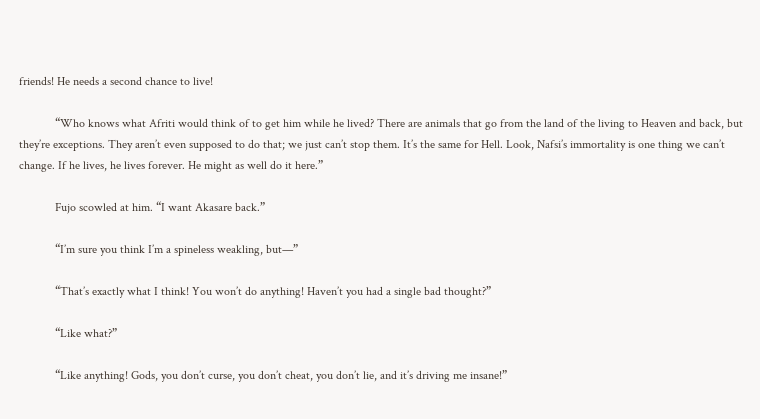friends! He needs a second chance to live!

            “Who knows what Afriti would think of to get him while he lived? There are animals that go from the land of the living to Heaven and back, but they’re exceptions. They aren’t even supposed to do that; we just can’t stop them. It’s the same for Hell. Look, Nafsi’s immortality is one thing we can’t change. If he lives, he lives forever. He might as well do it here.”

            Fujo scowled at him. “I want Akasare back.”

            “I’m sure you think I’m a spineless weakling, but—”

            “That’s exactly what I think! You won’t do anything! Haven’t you had a single bad thought?”

            “Like what?”

            “Like anything! Gods, you don’t curse, you don’t cheat, you don’t lie, and it’s driving me insane!”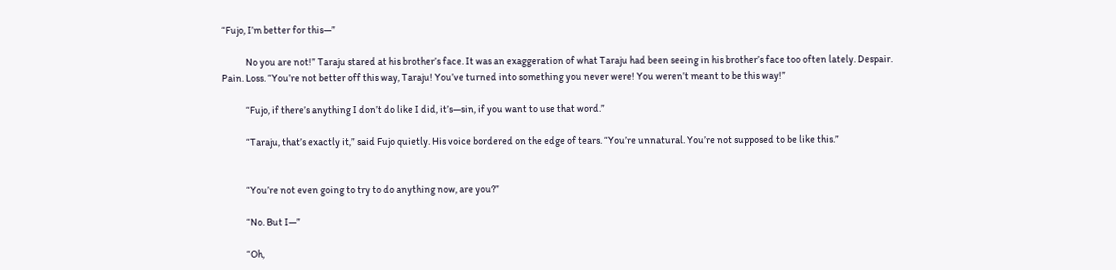“Fujo, I’m better for this—”

            No you are not!” Taraju stared at his brother’s face. It was an exaggeration of what Taraju had been seeing in his brother’s face too often lately. Despair. Pain. Loss. “You’re not better off this way, Taraju! You’ve turned into something you never were! You weren’t meant to be this way!”

            “Fujo, if there’s anything I don’t do like I did, it’s—sin, if you want to use that word.”

            “Taraju, that’s exactly it,” said Fujo quietly. His voice bordered on the edge of tears. “You’re unnatural. You’re not supposed to be like this.”


            “You’re not even going to try to do anything now, are you?”

            “No. But I—”

            “Oh,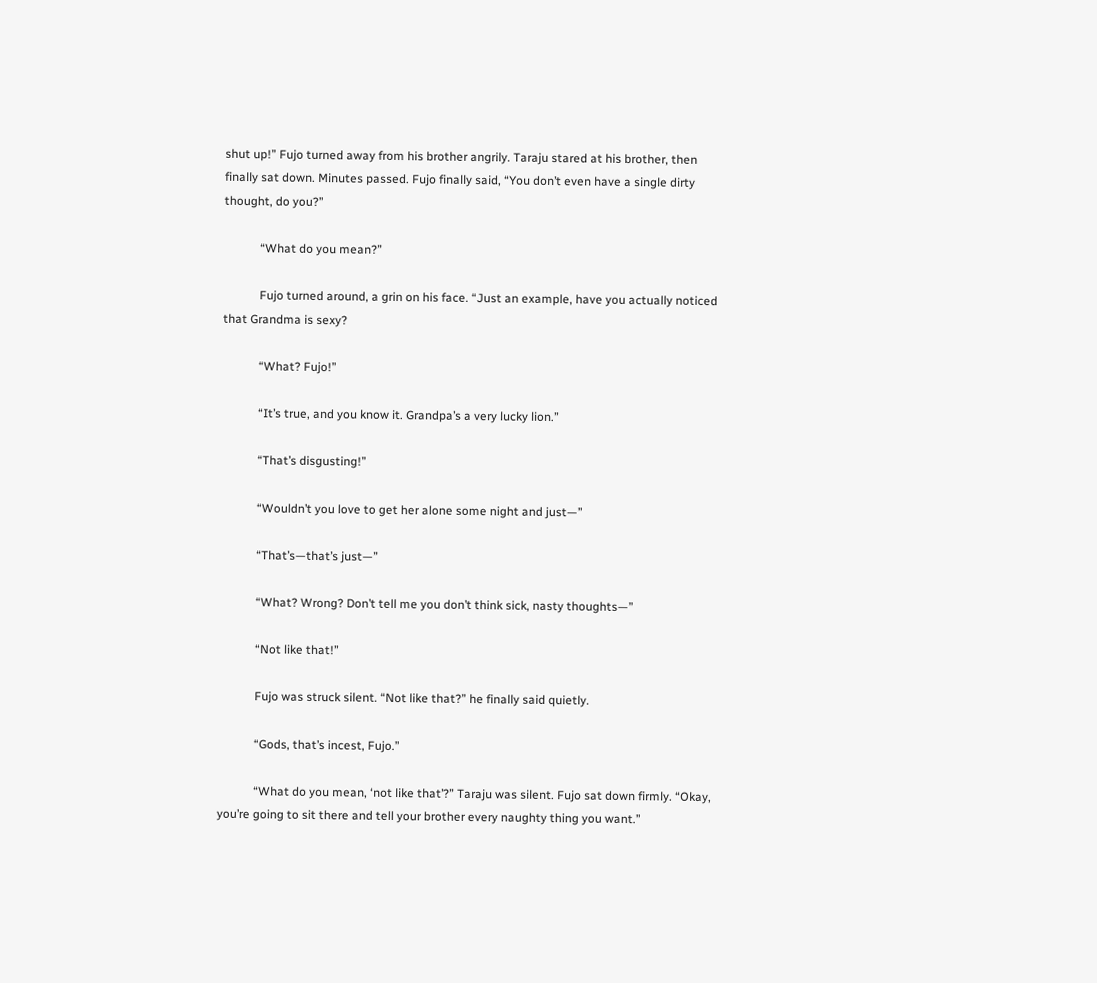shut up!” Fujo turned away from his brother angrily. Taraju stared at his brother, then finally sat down. Minutes passed. Fujo finally said, “You don’t even have a single dirty thought, do you?”

            “What do you mean?”

            Fujo turned around, a grin on his face. “Just an example, have you actually noticed that Grandma is sexy?

            “What? Fujo!”

            “It’s true, and you know it. Grandpa’s a very lucky lion.”

            “That’s disgusting!”

            “Wouldn’t you love to get her alone some night and just—”

            “That’s—that’s just—”

            “What? Wrong? Don’t tell me you don’t think sick, nasty thoughts—”

            “Not like that!”

            Fujo was struck silent. “Not like that?” he finally said quietly.

            “Gods, that’s incest, Fujo.”

            “What do you mean, ‘not like that’?” Taraju was silent. Fujo sat down firmly. “Okay, you’re going to sit there and tell your brother every naughty thing you want.”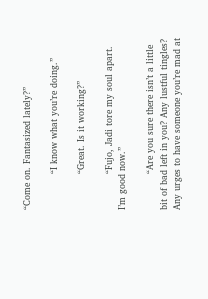“Come on. Fantasized lately?”

            “I know what you’re doing.”

            “Great. Is it working?”

            “Fujo, Jadi tore my soul apart. I’m good now.”

            “Are you sure there isn’t a little bit of bad left in you? Any lustful tingles? Any urges to have someone you’re mad at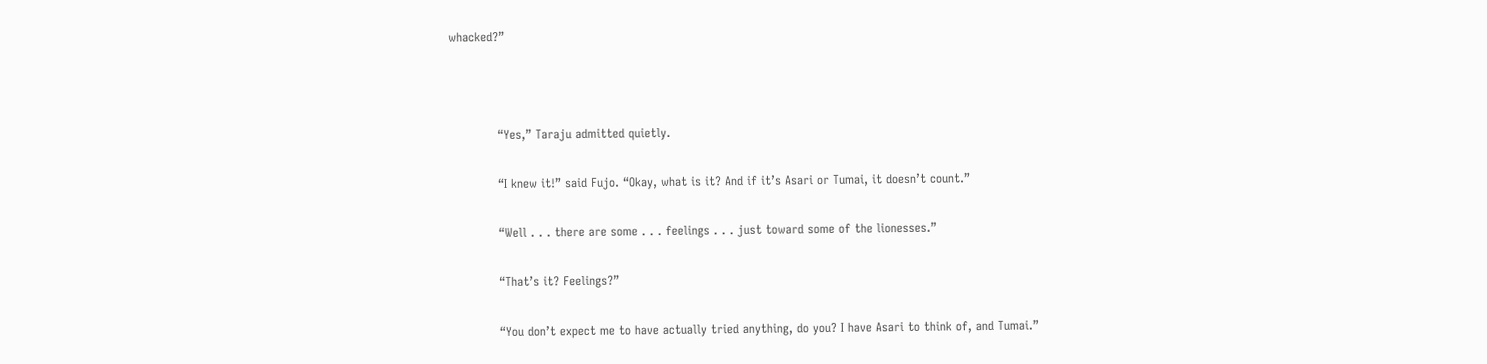whacked?”



            “Yes,” Taraju admitted quietly.

            “I knew it!” said Fujo. “Okay, what is it? And if it’s Asari or Tumai, it doesn’t count.”

            “Well . . . there are some . . . feelings . . . just toward some of the lionesses.”

            “That’s it? Feelings?”

            “You don’t expect me to have actually tried anything, do you? I have Asari to think of, and Tumai.”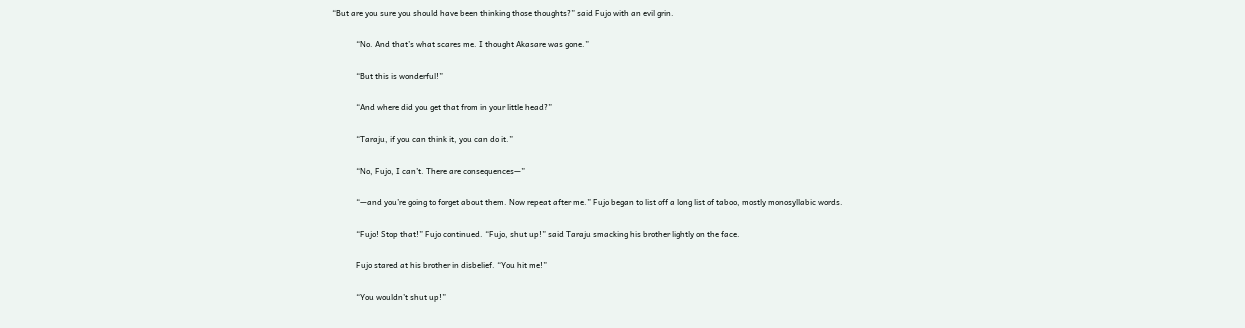“But are you sure you should have been thinking those thoughts?” said Fujo with an evil grin.

            “No. And that’s what scares me. I thought Akasare was gone.”

            “But this is wonderful!”

            “And where did you get that from in your little head?”

            “Taraju, if you can think it, you can do it.”

            “No, Fujo, I can’t. There are consequences—”

            “—and you’re going to forget about them. Now repeat after me.” Fujo began to list off a long list of taboo, mostly monosyllabic words.

            “Fujo! Stop that!” Fujo continued. “Fujo, shut up!” said Taraju smacking his brother lightly on the face.

            Fujo stared at his brother in disbelief. “You hit me!”

            “You wouldn’t shut up!”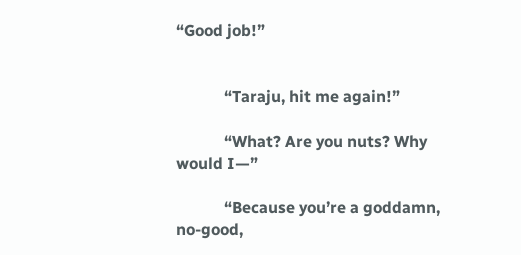“Good job!”


            “Taraju, hit me again!”

            “What? Are you nuts? Why would I—”

            “Because you’re a goddamn, no-good,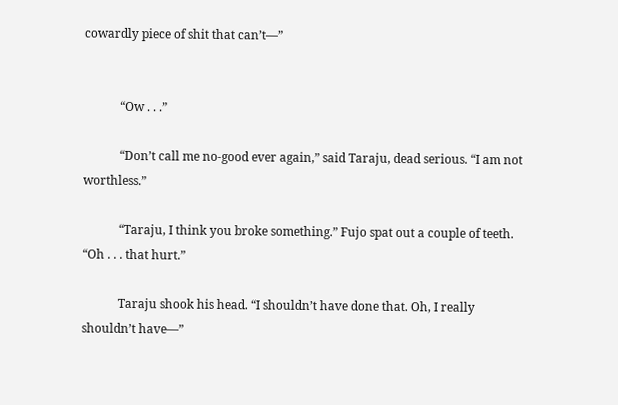cowardly piece of shit that can’t—”


            “Ow . . .”

            “Don’t call me no-good ever again,” said Taraju, dead serious. “I am not worthless.”

            “Taraju, I think you broke something.” Fujo spat out a couple of teeth. “Oh . . . that hurt.”

            Taraju shook his head. “I shouldn’t have done that. Oh, I really shouldn’t have—”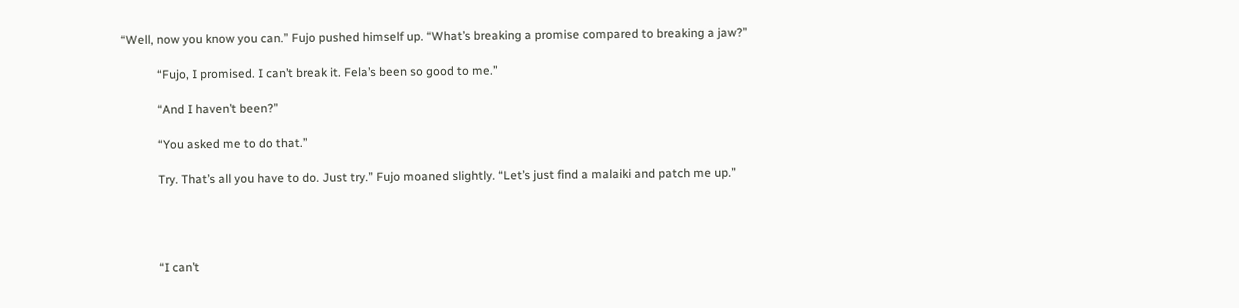“Well, now you know you can.” Fujo pushed himself up. “What’s breaking a promise compared to breaking a jaw?”

            “Fujo, I promised. I can’t break it. Fela’s been so good to me.”

            “And I haven’t been?”

            “You asked me to do that.”

            Try. That’s all you have to do. Just try.” Fujo moaned slightly. “Let’s just find a malaiki and patch me up.”




            “I can’t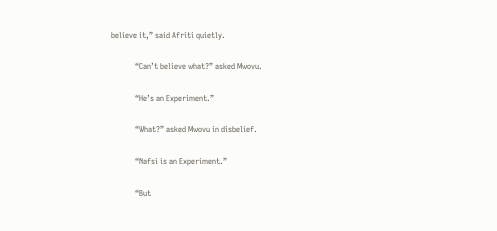believe it,” said Afriti quietly.

            “Can’t believe what?” asked Mwovu.

            “He’s an Experiment.”

            “What?” asked Mwovu in disbelief.

            “Nafsi is an Experiment.”

            “But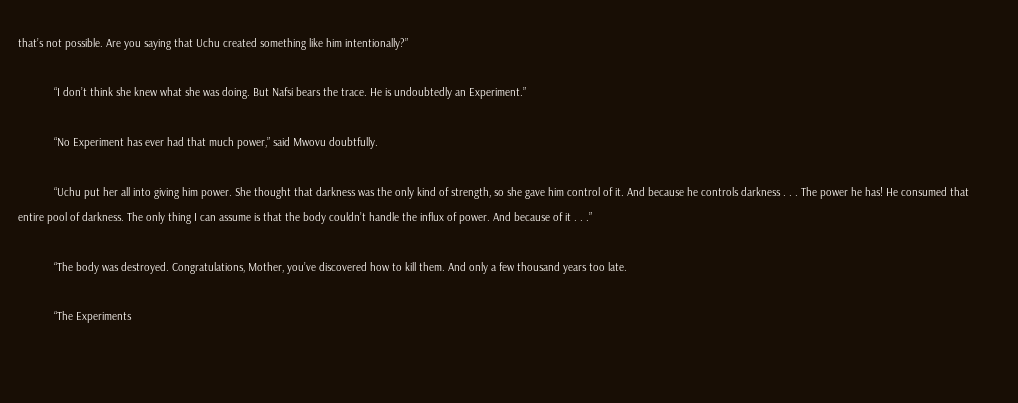that’s not possible. Are you saying that Uchu created something like him intentionally?”

            “I don’t think she knew what she was doing. But Nafsi bears the trace. He is undoubtedly an Experiment.”

            “No Experiment has ever had that much power,” said Mwovu doubtfully.

            “Uchu put her all into giving him power. She thought that darkness was the only kind of strength, so she gave him control of it. And because he controls darkness . . . The power he has! He consumed that entire pool of darkness. The only thing I can assume is that the body couldn’t handle the influx of power. And because of it . . .”

            “The body was destroyed. Congratulations, Mother, you’ve discovered how to kill them. And only a few thousand years too late.

            “The Experiments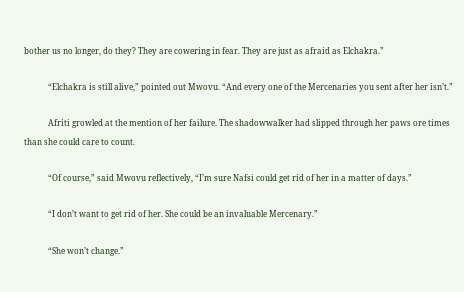bother us no longer, do they? They are cowering in fear. They are just as afraid as Elchakra.”

            “Elchakra is still alive,” pointed out Mwovu. “And every one of the Mercenaries you sent after her isn’t.”

            Afriti growled at the mention of her failure. The shadowwalker had slipped through her paws ore times than she could care to count.

            “Of course,” said Mwovu reflectively, “I’m sure Nafsi could get rid of her in a matter of days.”

            “I don’t want to get rid of her. She could be an invaluable Mercenary.”

            “She won’t change.”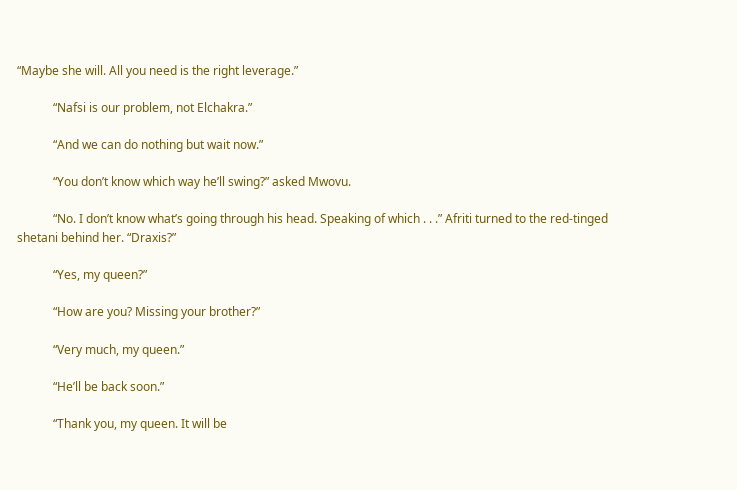“Maybe she will. All you need is the right leverage.”

            “Nafsi is our problem, not Elchakra.”

            “And we can do nothing but wait now.”

            “You don’t know which way he’ll swing?” asked Mwovu.

            “No. I don’t know what’s going through his head. Speaking of which . . .” Afriti turned to the red-tinged shetani behind her. “Draxis?”

            “Yes, my queen?”

            “How are you? Missing your brother?”

            “Very much, my queen.”

            “He’ll be back soon.”

            “Thank you, my queen. It will be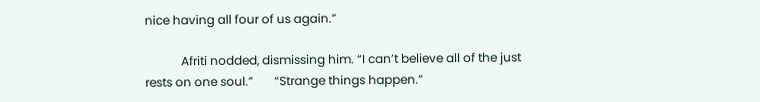nice having all four of us again.”

            Afriti nodded, dismissing him. “I can’t believe all of the just rests on one soul.”       “Strange things happen.”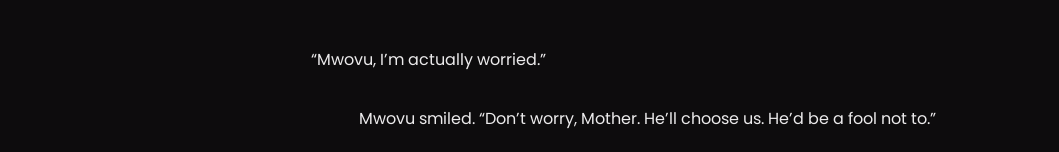“Mwovu, I’m actually worried.”

            Mwovu smiled. “Don’t worry, Mother. He’ll choose us. He’d be a fool not to.”